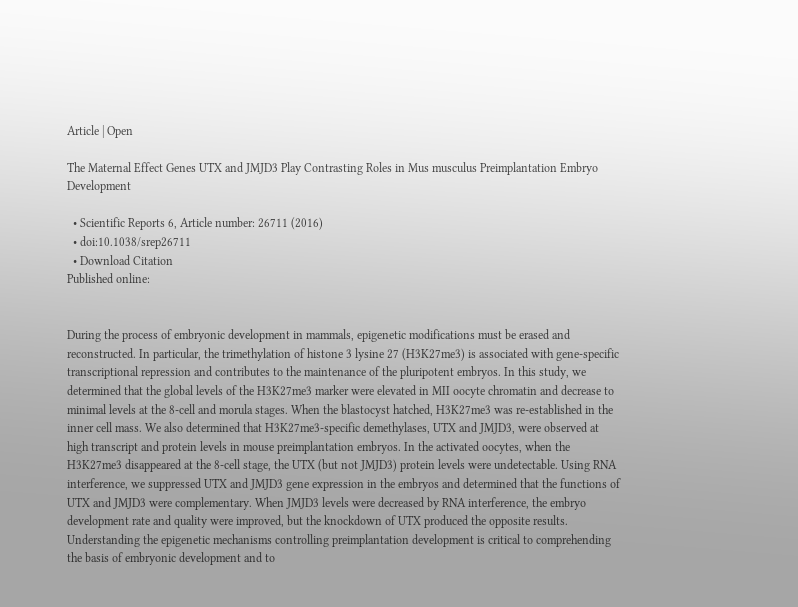Article | Open

The Maternal Effect Genes UTX and JMJD3 Play Contrasting Roles in Mus musculus Preimplantation Embryo Development

  • Scientific Reports 6, Article number: 26711 (2016)
  • doi:10.1038/srep26711
  • Download Citation
Published online:


During the process of embryonic development in mammals, epigenetic modifications must be erased and reconstructed. In particular, the trimethylation of histone 3 lysine 27 (H3K27me3) is associated with gene-specific transcriptional repression and contributes to the maintenance of the pluripotent embryos. In this study, we determined that the global levels of the H3K27me3 marker were elevated in MII oocyte chromatin and decrease to minimal levels at the 8-cell and morula stages. When the blastocyst hatched, H3K27me3 was re-established in the inner cell mass. We also determined that H3K27me3-specific demethylases, UTX and JMJD3, were observed at high transcript and protein levels in mouse preimplantation embryos. In the activated oocytes, when the H3K27me3 disappeared at the 8-cell stage, the UTX (but not JMJD3) protein levels were undetectable. Using RNA interference, we suppressed UTX and JMJD3 gene expression in the embryos and determined that the functions of UTX and JMJD3 were complementary. When JMJD3 levels were decreased by RNA interference, the embryo development rate and quality were improved, but the knockdown of UTX produced the opposite results. Understanding the epigenetic mechanisms controlling preimplantation development is critical to comprehending the basis of embryonic development and to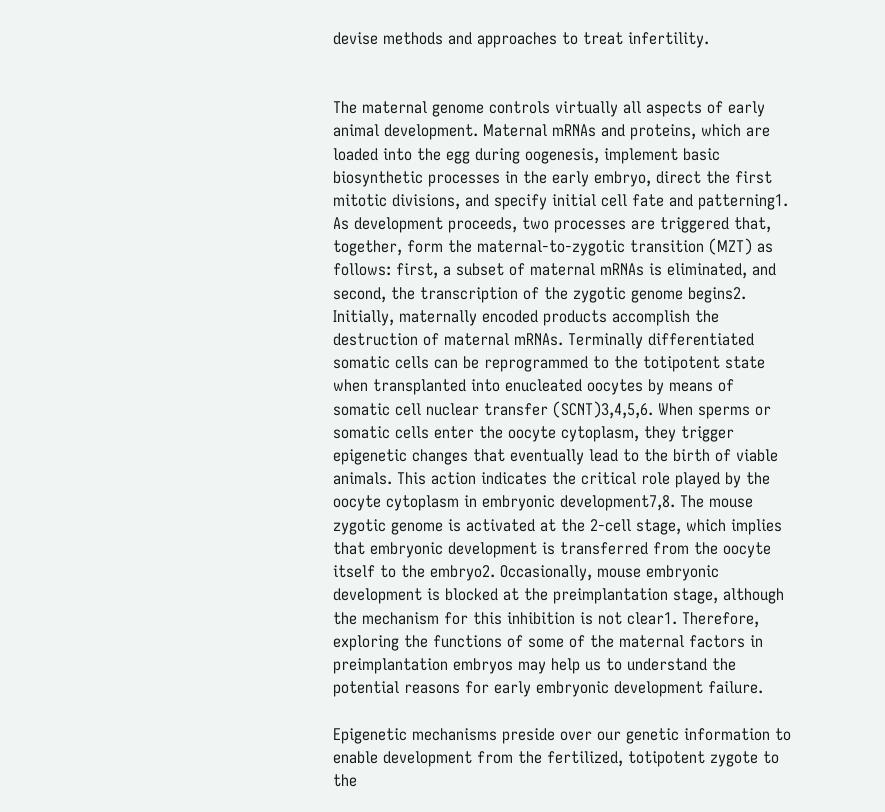devise methods and approaches to treat infertility.


The maternal genome controls virtually all aspects of early animal development. Maternal mRNAs and proteins, which are loaded into the egg during oogenesis, implement basic biosynthetic processes in the early embryo, direct the first mitotic divisions, and specify initial cell fate and patterning1. As development proceeds, two processes are triggered that, together, form the maternal-to-zygotic transition (MZT) as follows: first, a subset of maternal mRNAs is eliminated, and second, the transcription of the zygotic genome begins2. Initially, maternally encoded products accomplish the destruction of maternal mRNAs. Terminally differentiated somatic cells can be reprogrammed to the totipotent state when transplanted into enucleated oocytes by means of somatic cell nuclear transfer (SCNT)3,4,5,6. When sperms or somatic cells enter the oocyte cytoplasm, they trigger epigenetic changes that eventually lead to the birth of viable animals. This action indicates the critical role played by the oocyte cytoplasm in embryonic development7,8. The mouse zygotic genome is activated at the 2-cell stage, which implies that embryonic development is transferred from the oocyte itself to the embryo2. Occasionally, mouse embryonic development is blocked at the preimplantation stage, although the mechanism for this inhibition is not clear1. Therefore, exploring the functions of some of the maternal factors in preimplantation embryos may help us to understand the potential reasons for early embryonic development failure.

Epigenetic mechanisms preside over our genetic information to enable development from the fertilized, totipotent zygote to the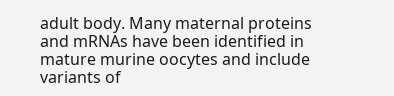adult body. Many maternal proteins and mRNAs have been identified in mature murine oocytes and include variants of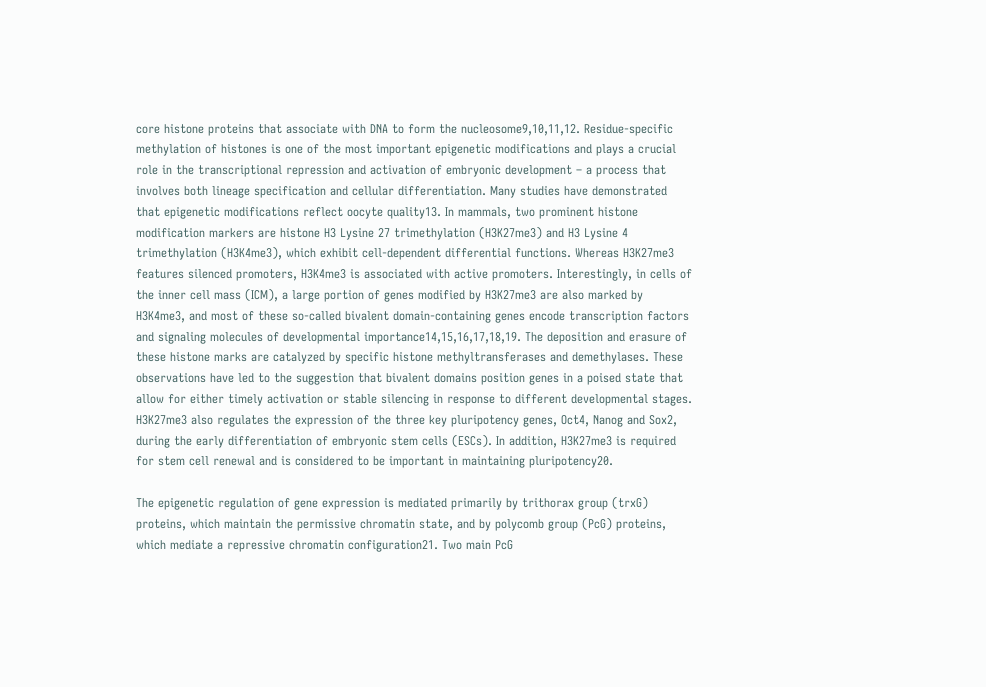core histone proteins that associate with DNA to form the nucleosome9,10,11,12. Residue-specific methylation of histones is one of the most important epigenetic modifications and plays a crucial role in the transcriptional repression and activation of embryonic development – a process that involves both lineage specification and cellular differentiation. Many studies have demonstrated that epigenetic modifications reflect oocyte quality13. In mammals, two prominent histone modification markers are histone H3 Lysine 27 trimethylation (H3K27me3) and H3 Lysine 4 trimethylation (H3K4me3), which exhibit cell-dependent differential functions. Whereas H3K27me3 features silenced promoters, H3K4me3 is associated with active promoters. Interestingly, in cells of the inner cell mass (ICM), a large portion of genes modified by H3K27me3 are also marked by H3K4me3, and most of these so-called bivalent domain-containing genes encode transcription factors and signaling molecules of developmental importance14,15,16,17,18,19. The deposition and erasure of these histone marks are catalyzed by specific histone methyltransferases and demethylases. These observations have led to the suggestion that bivalent domains position genes in a poised state that allow for either timely activation or stable silencing in response to different developmental stages. H3K27me3 also regulates the expression of the three key pluripotency genes, Oct4, Nanog and Sox2, during the early differentiation of embryonic stem cells (ESCs). In addition, H3K27me3 is required for stem cell renewal and is considered to be important in maintaining pluripotency20.

The epigenetic regulation of gene expression is mediated primarily by trithorax group (trxG) proteins, which maintain the permissive chromatin state, and by polycomb group (PcG) proteins, which mediate a repressive chromatin configuration21. Two main PcG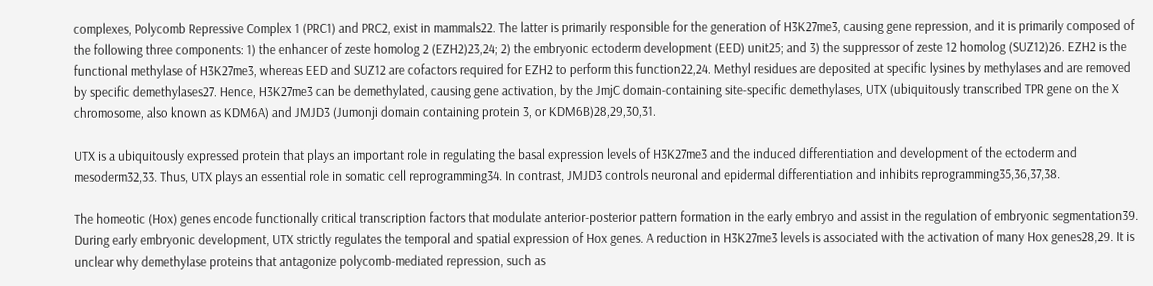complexes, Polycomb Repressive Complex 1 (PRC1) and PRC2, exist in mammals22. The latter is primarily responsible for the generation of H3K27me3, causing gene repression, and it is primarily composed of the following three components: 1) the enhancer of zeste homolog 2 (EZH2)23,24; 2) the embryonic ectoderm development (EED) unit25; and 3) the suppressor of zeste 12 homolog (SUZ12)26. EZH2 is the functional methylase of H3K27me3, whereas EED and SUZ12 are cofactors required for EZH2 to perform this function22,24. Methyl residues are deposited at specific lysines by methylases and are removed by specific demethylases27. Hence, H3K27me3 can be demethylated, causing gene activation, by the JmjC domain-containing site-specific demethylases, UTX (ubiquitously transcribed TPR gene on the X chromosome, also known as KDM6A) and JMJD3 (Jumonji domain containing protein 3, or KDM6B)28,29,30,31.

UTX is a ubiquitously expressed protein that plays an important role in regulating the basal expression levels of H3K27me3 and the induced differentiation and development of the ectoderm and mesoderm32,33. Thus, UTX plays an essential role in somatic cell reprogramming34. In contrast, JMJD3 controls neuronal and epidermal differentiation and inhibits reprogramming35,36,37,38.

The homeotic (Hox) genes encode functionally critical transcription factors that modulate anterior-posterior pattern formation in the early embryo and assist in the regulation of embryonic segmentation39. During early embryonic development, UTX strictly regulates the temporal and spatial expression of Hox genes. A reduction in H3K27me3 levels is associated with the activation of many Hox genes28,29. It is unclear why demethylase proteins that antagonize polycomb-mediated repression, such as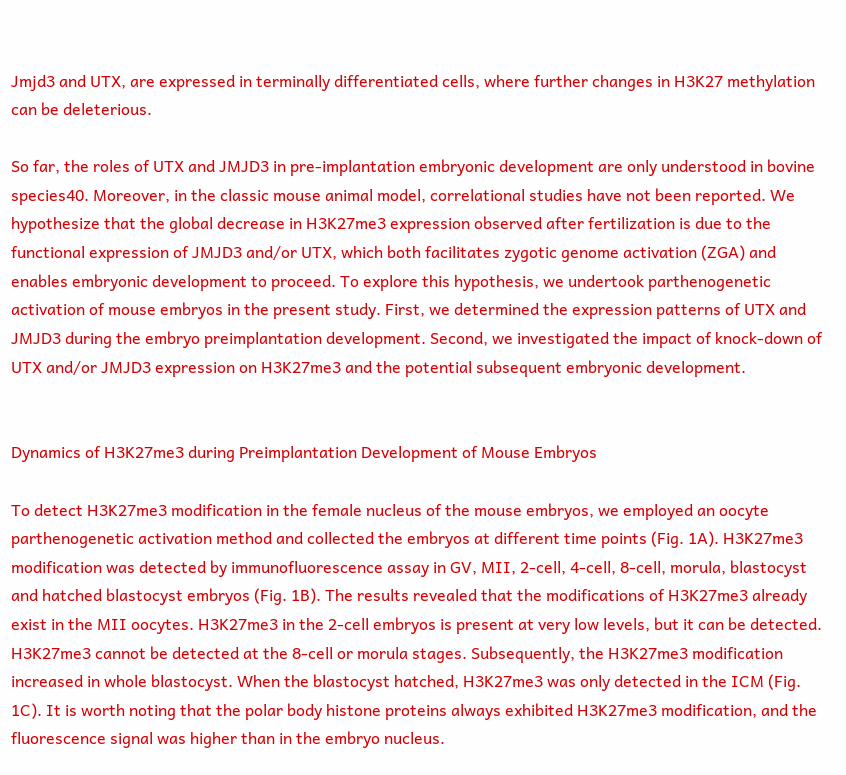Jmjd3 and UTX, are expressed in terminally differentiated cells, where further changes in H3K27 methylation can be deleterious.

So far, the roles of UTX and JMJD3 in pre-implantation embryonic development are only understood in bovine species40. Moreover, in the classic mouse animal model, correlational studies have not been reported. We hypothesize that the global decrease in H3K27me3 expression observed after fertilization is due to the functional expression of JMJD3 and/or UTX, which both facilitates zygotic genome activation (ZGA) and enables embryonic development to proceed. To explore this hypothesis, we undertook parthenogenetic activation of mouse embryos in the present study. First, we determined the expression patterns of UTX and JMJD3 during the embryo preimplantation development. Second, we investigated the impact of knock-down of UTX and/or JMJD3 expression on H3K27me3 and the potential subsequent embryonic development.


Dynamics of H3K27me3 during Preimplantation Development of Mouse Embryos

To detect H3K27me3 modification in the female nucleus of the mouse embryos, we employed an oocyte parthenogenetic activation method and collected the embryos at different time points (Fig. 1A). H3K27me3 modification was detected by immunofluorescence assay in GV, MII, 2-cell, 4-cell, 8-cell, morula, blastocyst and hatched blastocyst embryos (Fig. 1B). The results revealed that the modifications of H3K27me3 already exist in the MII oocytes. H3K27me3 in the 2-cell embryos is present at very low levels, but it can be detected. H3K27me3 cannot be detected at the 8-cell or morula stages. Subsequently, the H3K27me3 modification increased in whole blastocyst. When the blastocyst hatched, H3K27me3 was only detected in the ICM (Fig. 1C). It is worth noting that the polar body histone proteins always exhibited H3K27me3 modification, and the fluorescence signal was higher than in the embryo nucleus.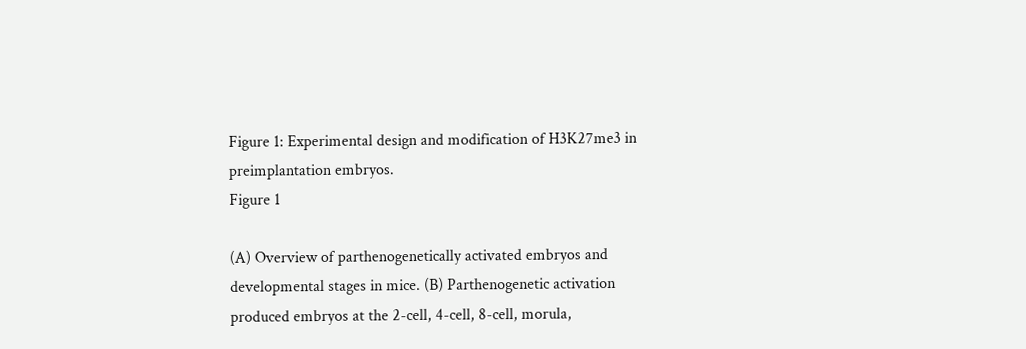Figure 1: Experimental design and modification of H3K27me3 in preimplantation embryos.
Figure 1

(A) Overview of parthenogenetically activated embryos and developmental stages in mice. (B) Parthenogenetic activation produced embryos at the 2-cell, 4-cell, 8-cell, morula,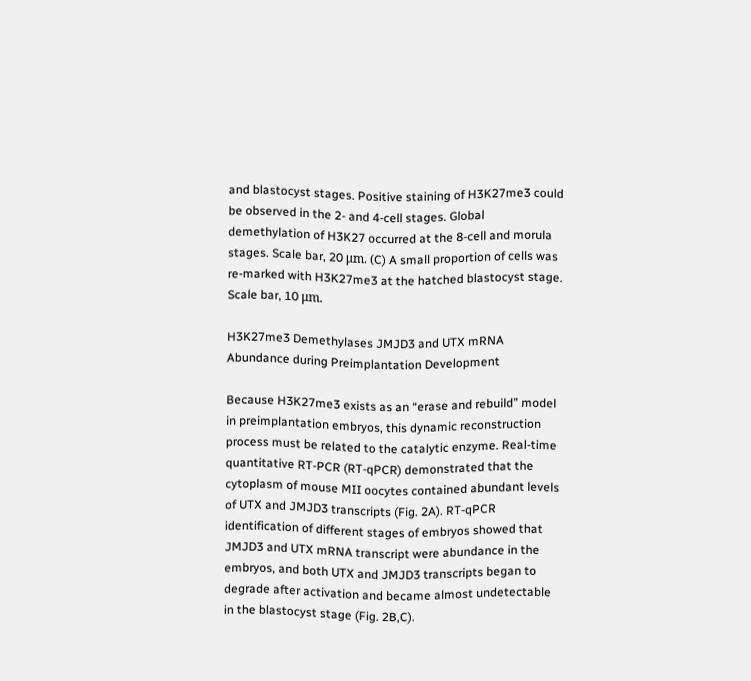and blastocyst stages. Positive staining of H3K27me3 could be observed in the 2- and 4-cell stages. Global demethylation of H3K27 occurred at the 8-cell and morula stages. Scale bar, 20 μm. (C) A small proportion of cells was re-marked with H3K27me3 at the hatched blastocyst stage. Scale bar, 10 μm.

H3K27me3 Demethylases JMJD3 and UTX mRNA Abundance during Preimplantation Development

Because H3K27me3 exists as an “erase and rebuild” model in preimplantation embryos, this dynamic reconstruction process must be related to the catalytic enzyme. Real-time quantitative RT-PCR (RT-qPCR) demonstrated that the cytoplasm of mouse MII oocytes contained abundant levels of UTX and JMJD3 transcripts (Fig. 2A). RT-qPCR identification of different stages of embryos showed that JMJD3 and UTX mRNA transcript were abundance in the embryos, and both UTX and JMJD3 transcripts began to degrade after activation and became almost undetectable in the blastocyst stage (Fig. 2B,C).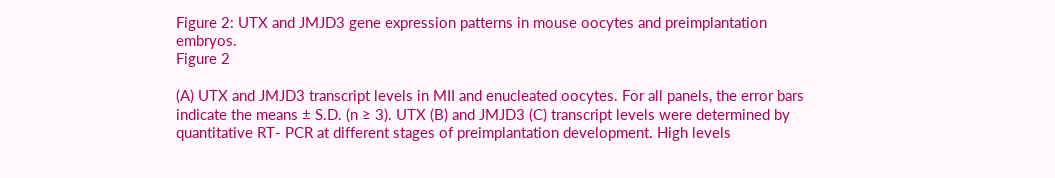Figure 2: UTX and JMJD3 gene expression patterns in mouse oocytes and preimplantation embryos.
Figure 2

(A) UTX and JMJD3 transcript levels in MII and enucleated oocytes. For all panels, the error bars indicate the means ± S.D. (n ≥ 3). UTX (B) and JMJD3 (C) transcript levels were determined by quantitative RT- PCR at different stages of preimplantation development. High levels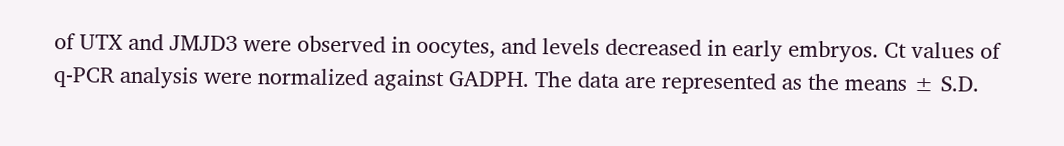of UTX and JMJD3 were observed in oocytes, and levels decreased in early embryos. Ct values of q-PCR analysis were normalized against GADPH. The data are represented as the means ± S.D.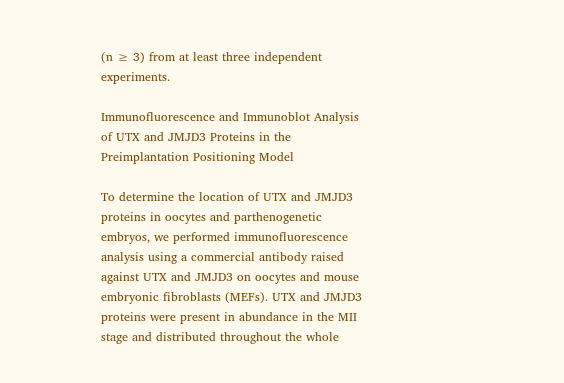(n ≥ 3) from at least three independent experiments.

Immunofluorescence and Immunoblot Analysis of UTX and JMJD3 Proteins in the Preimplantation Positioning Model

To determine the location of UTX and JMJD3 proteins in oocytes and parthenogenetic embryos, we performed immunofluorescence analysis using a commercial antibody raised against UTX and JMJD3 on oocytes and mouse embryonic fibroblasts (MEFs). UTX and JMJD3 proteins were present in abundance in the MII stage and distributed throughout the whole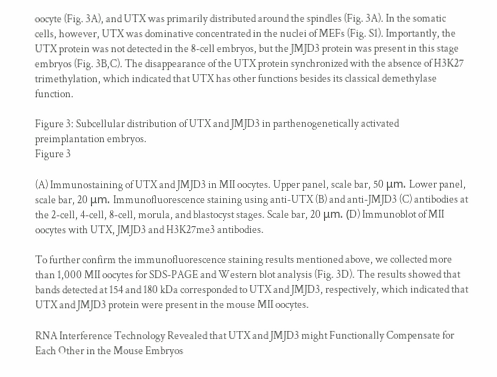oocyte (Fig. 3A), and UTX was primarily distributed around the spindles (Fig. 3A). In the somatic cells, however, UTX was dominative concentrated in the nuclei of MEFs (Fig. S1). Importantly, the UTX protein was not detected in the 8-cell embryos, but the JMJD3 protein was present in this stage embryos (Fig. 3B,C). The disappearance of the UTX protein synchronized with the absence of H3K27 trimethylation, which indicated that UTX has other functions besides its classical demethylase function.

Figure 3: Subcellular distribution of UTX and JMJD3 in parthenogenetically activated preimplantation embryos.
Figure 3

(A) Immunostaining of UTX and JMJD3 in MII oocytes. Upper panel, scale bar, 50 μm. Lower panel, scale bar, 20 μm. Immunofluorescence staining using anti-UTX (B) and anti-JMJD3 (C) antibodies at the 2-cell, 4-cell, 8-cell, morula, and blastocyst stages. Scale bar, 20 μm. (D) Immunoblot of MII oocytes with UTX, JMJD3 and H3K27me3 antibodies.

To further confirm the immunofluorescence staining results mentioned above, we collected more than 1,000 MII oocytes for SDS-PAGE and Western blot analysis (Fig. 3D). The results showed that bands detected at 154 and 180 kDa corresponded to UTX and JMJD3, respectively, which indicated that UTX and JMJD3 protein were present in the mouse MII oocytes.

RNA Interference Technology Revealed that UTX and JMJD3 might Functionally Compensate for Each Other in the Mouse Embryos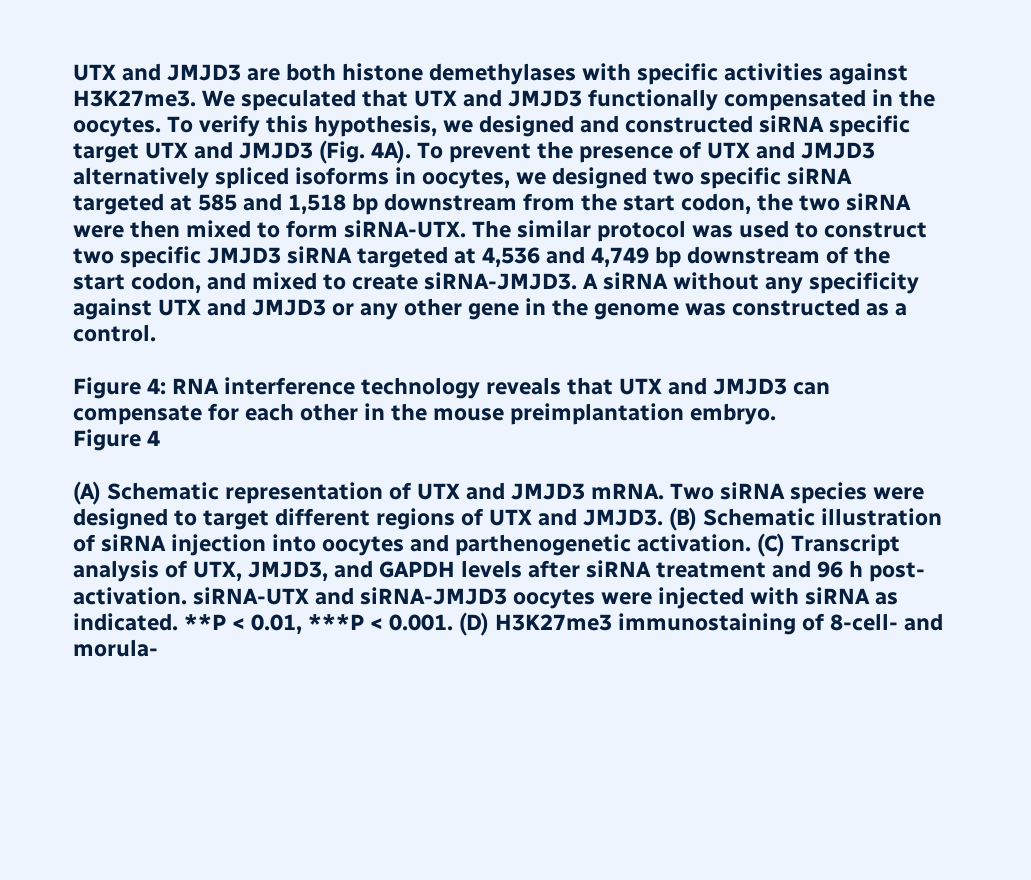UTX and JMJD3 are both histone demethylases with specific activities against H3K27me3. We speculated that UTX and JMJD3 functionally compensated in the oocytes. To verify this hypothesis, we designed and constructed siRNA specific target UTX and JMJD3 (Fig. 4A). To prevent the presence of UTX and JMJD3 alternatively spliced isoforms in oocytes, we designed two specific siRNA targeted at 585 and 1,518 bp downstream from the start codon, the two siRNA were then mixed to form siRNA-UTX. The similar protocol was used to construct two specific JMJD3 siRNA targeted at 4,536 and 4,749 bp downstream of the start codon, and mixed to create siRNA-JMJD3. A siRNA without any specificity against UTX and JMJD3 or any other gene in the genome was constructed as a control.

Figure 4: RNA interference technology reveals that UTX and JMJD3 can compensate for each other in the mouse preimplantation embryo.
Figure 4

(A) Schematic representation of UTX and JMJD3 mRNA. Two siRNA species were designed to target different regions of UTX and JMJD3. (B) Schematic illustration of siRNA injection into oocytes and parthenogenetic activation. (C) Transcript analysis of UTX, JMJD3, and GAPDH levels after siRNA treatment and 96 h post-activation. siRNA-UTX and siRNA-JMJD3 oocytes were injected with siRNA as indicated. **P < 0.01, ***P < 0.001. (D) H3K27me3 immunostaining of 8-cell- and morula-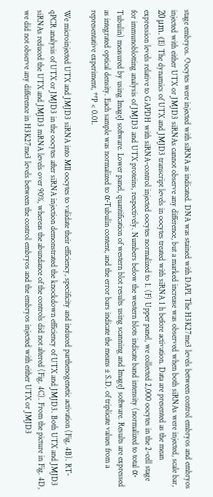stage embryos. Oocytes were injected with siRNA as indicated. DNA was stained with DAPI. The H3K27me3 levels between control embryos and embryos injected with either UTX or JMJD3 siRNAs cannot observe any difference, but a marked increase was observed when both siRNAs were injected, scale bar, 20 μm. (E) The dynamics of UTX and JMJD3 transcript levels in oocytes treated with siRNA 1 h before activation. Data are presented as the mean expression levels relative to GAPDH with siRNA-control injected oocytes normalized to 1. (F) Upper panel, we collected 2,000 oocytes in the 2-cell stage for immunoblotting analysis of JMJD3 and UTX proteins, respectively. Numbers below the western blots indicate band intensity (normalized to total α-Tubulin) measured by using ImageJ software. Lower panel, quantification of western blot results using scanning and ImageJ software. Results are expressed as integrated optical density. Each sample was normalized to α-Tubulin content, and the error bars indicate the means ± S.D. of triplicate values from a representative experiment, **P < 0.01.

We microinjected UTX and JMJD3 siRNA into MII oocytes to validate their efficiency, specificity and induced parthenogenetic activation (Fig. 4B). RT-qPCR analysis of UTX or JMJD3 in the oocytes after siRNA injection demonstrated the knockdown efficiency of UTX and JMJD3. Both UTX and JMJD3 siRNAs reduced the UTX and JMJD3 mRNA levels over 90%, whereas the abundance of the controls did not altered (Fig. 4C). From the picture in Fig. 4D, we did not observe any difference in H3K27me3 levels between the control embryos and the embryos injected with either UTX or JMJD3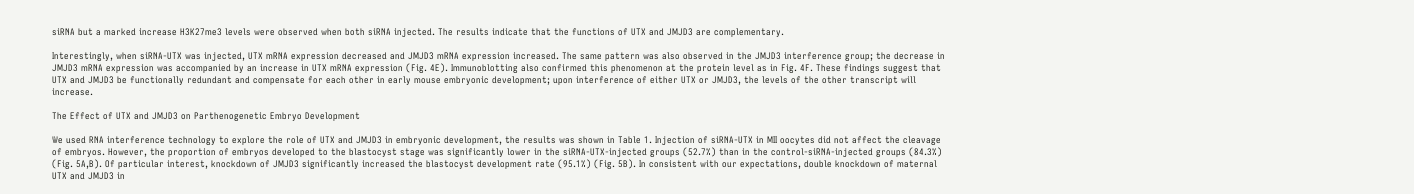siRNA but a marked increase H3K27me3 levels were observed when both siRNA injected. The results indicate that the functions of UTX and JMJD3 are complementary.

Interestingly, when siRNA-UTX was injected, UTX mRNA expression decreased and JMJD3 mRNA expression increased. The same pattern was also observed in the JMJD3 interference group; the decrease in JMJD3 mRNA expression was accompanied by an increase in UTX mRNA expression (Fig. 4E). Immunoblotting also confirmed this phenomenon at the protein level as in Fig. 4F. These findings suggest that UTX and JMJD3 be functionally redundant and compensate for each other in early mouse embryonic development; upon interference of either UTX or JMJD3, the levels of the other transcript will increase.

The Effect of UTX and JMJD3 on Parthenogenetic Embryo Development

We used RNA interference technology to explore the role of UTX and JMJD3 in embryonic development, the results was shown in Table 1. Injection of siRNA-UTX in MII oocytes did not affect the cleavage of embryos. However, the proportion of embryos developed to the blastocyst stage was significantly lower in the siRNA-UTX-injected groups (52.7%) than in the control-siRNA-injected groups (84.3%) (Fig. 5A,B). Of particular interest, knockdown of JMJD3 significantly increased the blastocyst development rate (95.1%) (Fig. 5B). In consistent with our expectations, double knockdown of maternal UTX and JMJD3 in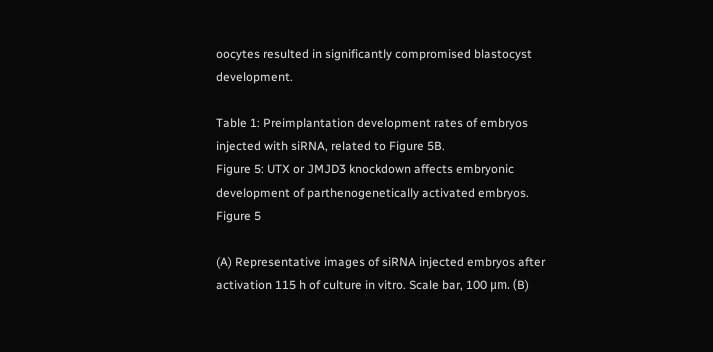oocytes resulted in significantly compromised blastocyst development.

Table 1: Preimplantation development rates of embryos injected with siRNA, related to Figure 5B.
Figure 5: UTX or JMJD3 knockdown affects embryonic development of parthenogenetically activated embryos.
Figure 5

(A) Representative images of siRNA injected embryos after activation 115 h of culture in vitro. Scale bar, 100 μm. (B)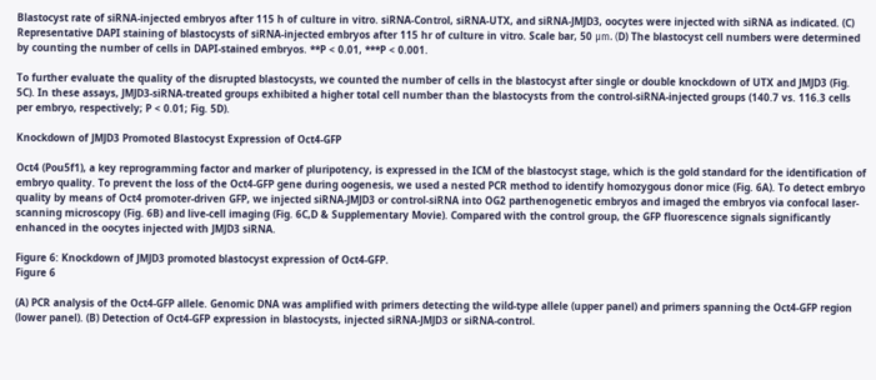Blastocyst rate of siRNA-injected embryos after 115 h of culture in vitro. siRNA-Control, siRNA-UTX, and siRNA-JMJD3, oocytes were injected with siRNA as indicated. (C) Representative DAPI staining of blastocysts of siRNA-injected embryos after 115 hr of culture in vitro. Scale bar, 50 μm. (D) The blastocyst cell numbers were determined by counting the number of cells in DAPI-stained embryos. **P < 0.01, ***P < 0.001.

To further evaluate the quality of the disrupted blastocysts, we counted the number of cells in the blastocyst after single or double knockdown of UTX and JMJD3 (Fig. 5C). In these assays, JMJD3-siRNA-treated groups exhibited a higher total cell number than the blastocysts from the control-siRNA-injected groups (140.7 vs. 116.3 cells per embryo, respectively; P < 0.01; Fig. 5D).

Knockdown of JMJD3 Promoted Blastocyst Expression of Oct4-GFP

Oct4 (Pou5f1), a key reprogramming factor and marker of pluripotency, is expressed in the ICM of the blastocyst stage, which is the gold standard for the identification of embryo quality. To prevent the loss of the Oct4-GFP gene during oogenesis, we used a nested PCR method to identify homozygous donor mice (Fig. 6A). To detect embryo quality by means of Oct4 promoter-driven GFP, we injected siRNA-JMJD3 or control-siRNA into OG2 parthenogenetic embryos and imaged the embryos via confocal laser-scanning microscopy (Fig. 6B) and live-cell imaging (Fig. 6C,D & Supplementary Movie). Compared with the control group, the GFP fluorescence signals significantly enhanced in the oocytes injected with JMJD3 siRNA.

Figure 6: Knockdown of JMJD3 promoted blastocyst expression of Oct4-GFP.
Figure 6

(A) PCR analysis of the Oct4-GFP allele. Genomic DNA was amplified with primers detecting the wild-type allele (upper panel) and primers spanning the Oct4-GFP region (lower panel). (B) Detection of Oct4-GFP expression in blastocysts, injected siRNA-JMJD3 or siRNA-control.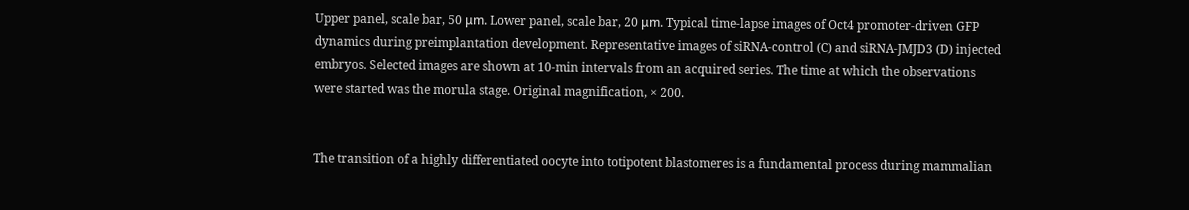Upper panel, scale bar, 50 μm. Lower panel, scale bar, 20 μm. Typical time-lapse images of Oct4 promoter-driven GFP dynamics during preimplantation development. Representative images of siRNA-control (C) and siRNA-JMJD3 (D) injected embryos. Selected images are shown at 10-min intervals from an acquired series. The time at which the observations were started was the morula stage. Original magnification, × 200.


The transition of a highly differentiated oocyte into totipotent blastomeres is a fundamental process during mammalian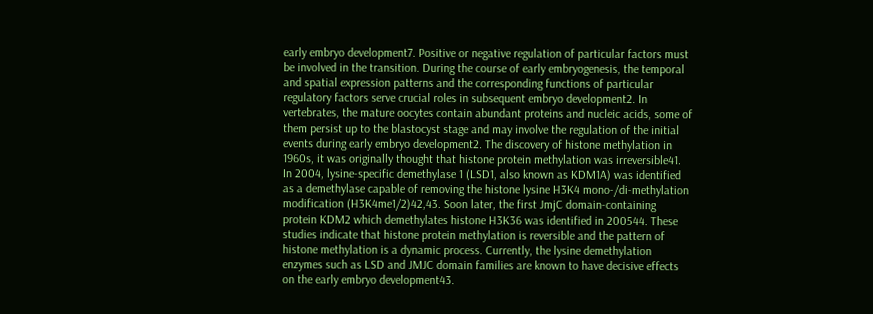early embryo development7. Positive or negative regulation of particular factors must be involved in the transition. During the course of early embryogenesis, the temporal and spatial expression patterns and the corresponding functions of particular regulatory factors serve crucial roles in subsequent embryo development2. In vertebrates, the mature oocytes contain abundant proteins and nucleic acids, some of them persist up to the blastocyst stage and may involve the regulation of the initial events during early embryo development2. The discovery of histone methylation in 1960s, it was originally thought that histone protein methylation was irreversible41. In 2004, lysine-specific demethylase 1 (LSD1, also known as KDM1A) was identified as a demethylase capable of removing the histone lysine H3K4 mono-/di-methylation modification (H3K4me1/2)42,43. Soon later, the first JmjC domain-containing protein KDM2 which demethylates histone H3K36 was identified in 200544. These studies indicate that histone protein methylation is reversible and the pattern of histone methylation is a dynamic process. Currently, the lysine demethylation enzymes such as LSD and JMJC domain families are known to have decisive effects on the early embryo development43.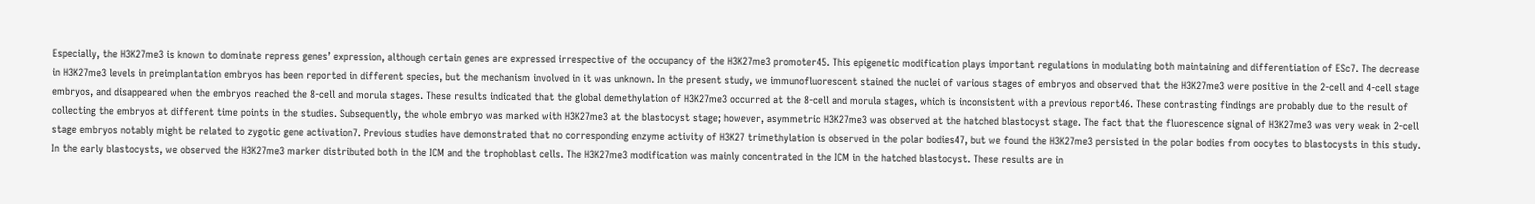Especially, the H3K27me3 is known to dominate repress genes’ expression, although certain genes are expressed irrespective of the occupancy of the H3K27me3 promoter45. This epigenetic modification plays important regulations in modulating both maintaining and differentiation of ESc7. The decrease in H3K27me3 levels in preimplantation embryos has been reported in different species, but the mechanism involved in it was unknown. In the present study, we immunofluorescent stained the nuclei of various stages of embryos and observed that the H3K27me3 were positive in the 2-cell and 4-cell stage embryos, and disappeared when the embryos reached the 8-cell and morula stages. These results indicated that the global demethylation of H3K27me3 occurred at the 8-cell and morula stages, which is inconsistent with a previous report46. These contrasting findings are probably due to the result of collecting the embryos at different time points in the studies. Subsequently, the whole embryo was marked with H3K27me3 at the blastocyst stage; however, asymmetric H3K27me3 was observed at the hatched blastocyst stage. The fact that the fluorescence signal of H3K27me3 was very weak in 2-cell stage embryos notably might be related to zygotic gene activation7. Previous studies have demonstrated that no corresponding enzyme activity of H3K27 trimethylation is observed in the polar bodies47, but we found the H3K27me3 persisted in the polar bodies from oocytes to blastocysts in this study. In the early blastocysts, we observed the H3K27me3 marker distributed both in the ICM and the trophoblast cells. The H3K27me3 modification was mainly concentrated in the ICM in the hatched blastocyst. These results are in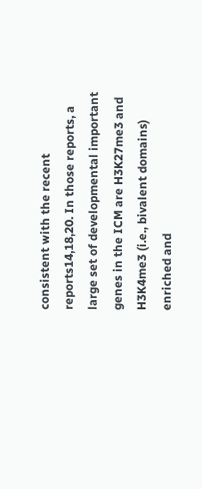consistent with the recent reports14,18,20. In those reports, a large set of developmental important genes in the ICM are H3K27me3 and H3K4me3 (i.e., bivalent domains) enriched and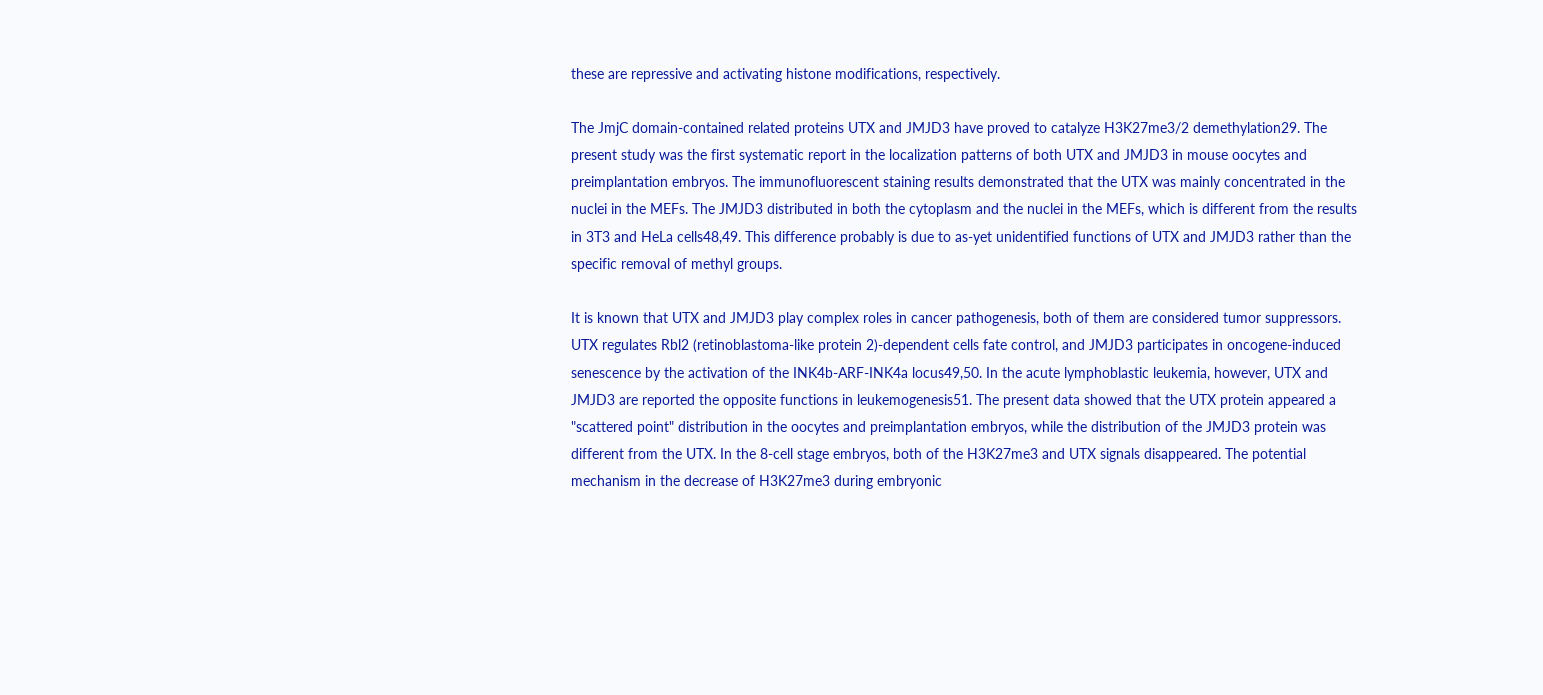these are repressive and activating histone modifications, respectively.

The JmjC domain-contained related proteins UTX and JMJD3 have proved to catalyze H3K27me3/2 demethylation29. The present study was the first systematic report in the localization patterns of both UTX and JMJD3 in mouse oocytes and preimplantation embryos. The immunofluorescent staining results demonstrated that the UTX was mainly concentrated in the nuclei in the MEFs. The JMJD3 distributed in both the cytoplasm and the nuclei in the MEFs, which is different from the results in 3T3 and HeLa cells48,49. This difference probably is due to as-yet unidentified functions of UTX and JMJD3 rather than the specific removal of methyl groups.

It is known that UTX and JMJD3 play complex roles in cancer pathogenesis, both of them are considered tumor suppressors. UTX regulates Rbl2 (retinoblastoma-like protein 2)-dependent cells fate control, and JMJD3 participates in oncogene-induced senescence by the activation of the INK4b-ARF-INK4a locus49,50. In the acute lymphoblastic leukemia, however, UTX and JMJD3 are reported the opposite functions in leukemogenesis51. The present data showed that the UTX protein appeared a "scattered point" distribution in the oocytes and preimplantation embryos, while the distribution of the JMJD3 protein was different from the UTX. In the 8-cell stage embryos, both of the H3K27me3 and UTX signals disappeared. The potential mechanism in the decrease of H3K27me3 during embryonic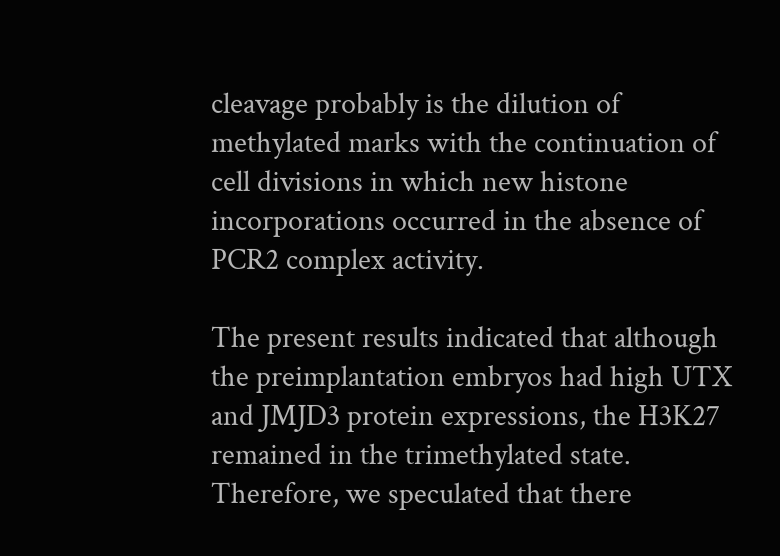cleavage probably is the dilution of methylated marks with the continuation of cell divisions in which new histone incorporations occurred in the absence of PCR2 complex activity.

The present results indicated that although the preimplantation embryos had high UTX and JMJD3 protein expressions, the H3K27 remained in the trimethylated state. Therefore, we speculated that there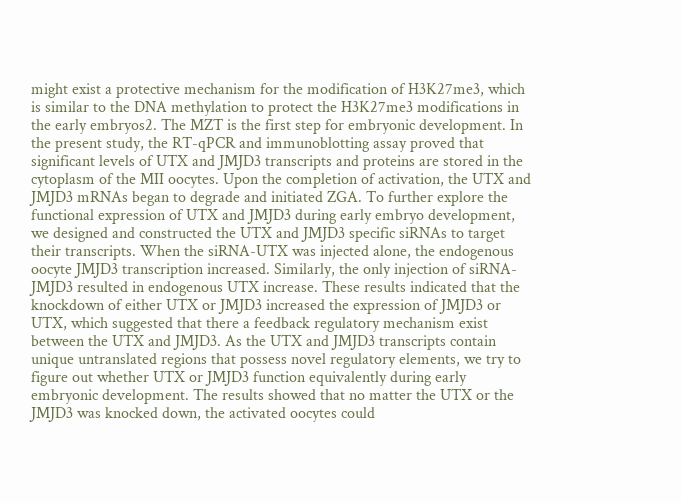might exist a protective mechanism for the modification of H3K27me3, which is similar to the DNA methylation to protect the H3K27me3 modifications in the early embryos2. The MZT is the first step for embryonic development. In the present study, the RT-qPCR and immunoblotting assay proved that significant levels of UTX and JMJD3 transcripts and proteins are stored in the cytoplasm of the MII oocytes. Upon the completion of activation, the UTX and JMJD3 mRNAs began to degrade and initiated ZGA. To further explore the functional expression of UTX and JMJD3 during early embryo development, we designed and constructed the UTX and JMJD3 specific siRNAs to target their transcripts. When the siRNA-UTX was injected alone, the endogenous oocyte JMJD3 transcription increased. Similarly, the only injection of siRNA-JMJD3 resulted in endogenous UTX increase. These results indicated that the knockdown of either UTX or JMJD3 increased the expression of JMJD3 or UTX, which suggested that there a feedback regulatory mechanism exist between the UTX and JMJD3. As the UTX and JMJD3 transcripts contain unique untranslated regions that possess novel regulatory elements, we try to figure out whether UTX or JMJD3 function equivalently during early embryonic development. The results showed that no matter the UTX or the JMJD3 was knocked down, the activated oocytes could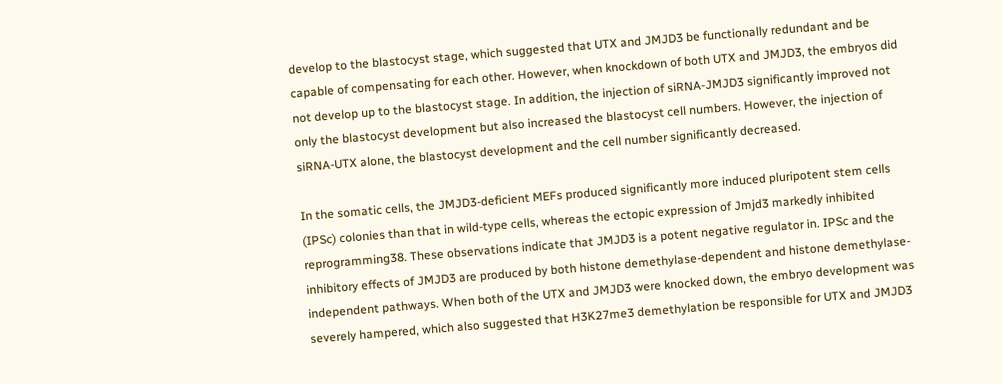develop to the blastocyst stage, which suggested that UTX and JMJD3 be functionally redundant and be capable of compensating for each other. However, when knockdown of both UTX and JMJD3, the embryos did not develop up to the blastocyst stage. In addition, the injection of siRNA-JMJD3 significantly improved not only the blastocyst development but also increased the blastocyst cell numbers. However, the injection of siRNA-UTX alone, the blastocyst development and the cell number significantly decreased.

In the somatic cells, the JMJD3-deficient MEFs produced significantly more induced pluripotent stem cells (IPSc) colonies than that in wild-type cells, whereas the ectopic expression of Jmjd3 markedly inhibited reprogramming38. These observations indicate that JMJD3 is a potent negative regulator in. IPSc and the inhibitory effects of JMJD3 are produced by both histone demethylase-dependent and histone demethylase-independent pathways. When both of the UTX and JMJD3 were knocked down, the embryo development was severely hampered, which also suggested that H3K27me3 demethylation be responsible for UTX and JMJD3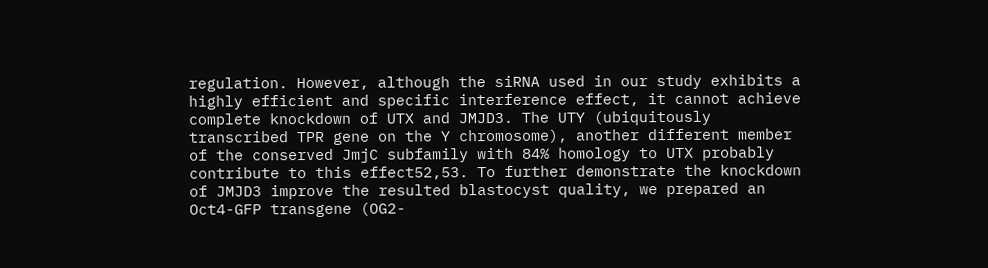regulation. However, although the siRNA used in our study exhibits a highly efficient and specific interference effect, it cannot achieve complete knockdown of UTX and JMJD3. The UTY (ubiquitously transcribed TPR gene on the Y chromosome), another different member of the conserved JmjC subfamily with 84% homology to UTX probably contribute to this effect52,53. To further demonstrate the knockdown of JMJD3 improve the resulted blastocyst quality, we prepared an Oct4-GFP transgene (OG2-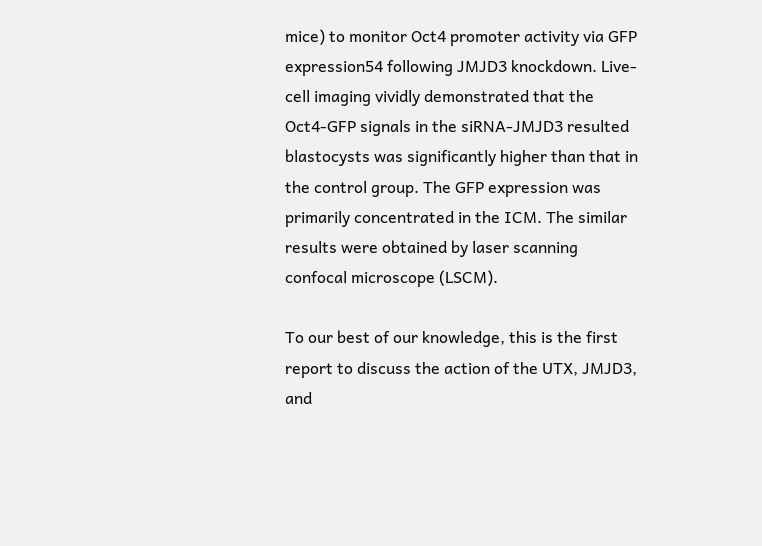mice) to monitor Oct4 promoter activity via GFP expression54 following JMJD3 knockdown. Live-cell imaging vividly demonstrated that the Oct4-GFP signals in the siRNA-JMJD3 resulted blastocysts was significantly higher than that in the control group. The GFP expression was primarily concentrated in the ICM. The similar results were obtained by laser scanning confocal microscope (LSCM).

To our best of our knowledge, this is the first report to discuss the action of the UTX, JMJD3, and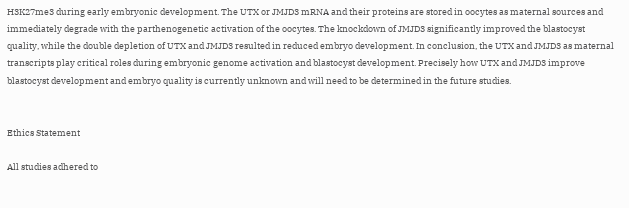H3K27me3 during early embryonic development. The UTX or JMJD3 mRNA and their proteins are stored in oocytes as maternal sources and immediately degrade with the parthenogenetic activation of the oocytes. The knockdown of JMJD3 significantly improved the blastocyst quality, while the double depletion of UTX and JMJD3 resulted in reduced embryo development. In conclusion, the UTX and JMJD3 as maternal transcripts play critical roles during embryonic genome activation and blastocyst development. Precisely how UTX and JMJD3 improve blastocyst development and embryo quality is currently unknown and will need to be determined in the future studies.


Ethics Statement

All studies adhered to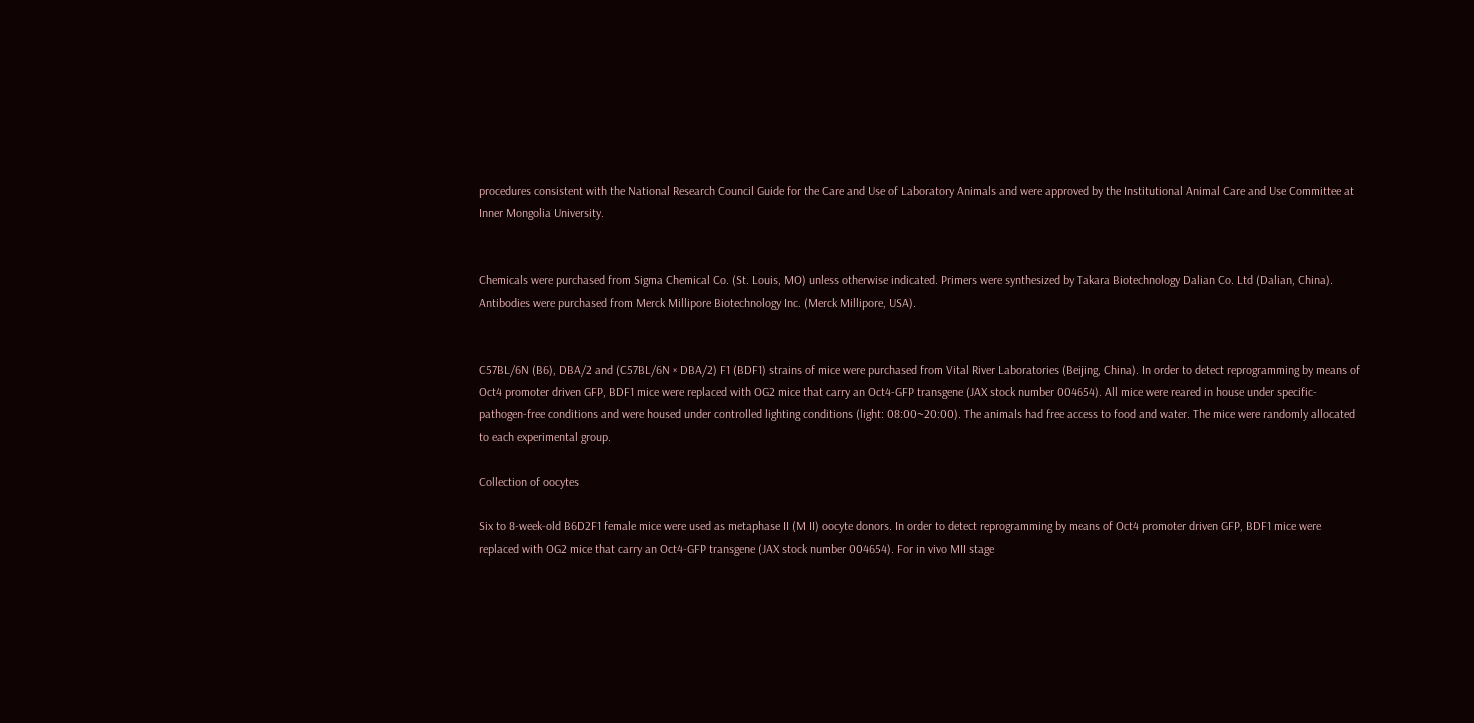procedures consistent with the National Research Council Guide for the Care and Use of Laboratory Animals and were approved by the Institutional Animal Care and Use Committee at Inner Mongolia University.


Chemicals were purchased from Sigma Chemical Co. (St. Louis, MO) unless otherwise indicated. Primers were synthesized by Takara Biotechnology Dalian Co. Ltd (Dalian, China). Antibodies were purchased from Merck Millipore Biotechnology Inc. (Merck Millipore, USA).


C57BL/6N (B6), DBA/2 and (C57BL/6N × DBA/2) F1 (BDF1) strains of mice were purchased from Vital River Laboratories (Beijing, China). In order to detect reprogramming by means of Oct4 promoter driven GFP, BDF1 mice were replaced with OG2 mice that carry an Oct4-GFP transgene (JAX stock number 004654). All mice were reared in house under specific-pathogen-free conditions and were housed under controlled lighting conditions (light: 08:00~20:00). The animals had free access to food and water. The mice were randomly allocated to each experimental group.

Collection of oocytes

Six to 8-week-old B6D2F1 female mice were used as metaphase II (M II) oocyte donors. In order to detect reprogramming by means of Oct4 promoter driven GFP, BDF1 mice were replaced with OG2 mice that carry an Oct4-GFP transgene (JAX stock number 004654). For in vivo MII stage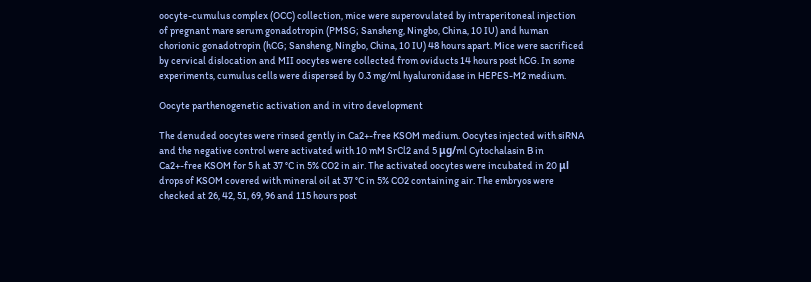oocyte-cumulus complex (OCC) collection, mice were superovulated by intraperitoneal injection of pregnant mare serum gonadotropin (PMSG; Sansheng, Ningbo, China, 10 IU) and human chorionic gonadotropin (hCG; Sansheng, Ningbo, China, 10 IU) 48 hours apart. Mice were sacrificed by cervical dislocation and MII oocytes were collected from oviducts 14 hours post hCG. In some experiments, cumulus cells were dispersed by 0.3 mg/ml hyaluronidase in HEPES-M2 medium.

Oocyte parthenogenetic activation and in vitro development

The denuded oocytes were rinsed gently in Ca2+-free KSOM medium. Oocytes injected with siRNA and the negative control were activated with 10 mM SrCl2 and 5 μg/ml Cytochalasin B in Ca2+-free KSOM for 5 h at 37 °C in 5% CO2 in air. The activated oocytes were incubated in 20 μl drops of KSOM covered with mineral oil at 37 °C in 5% CO2 containing air. The embryos were checked at 26, 42, 51, 69, 96 and 115 hours post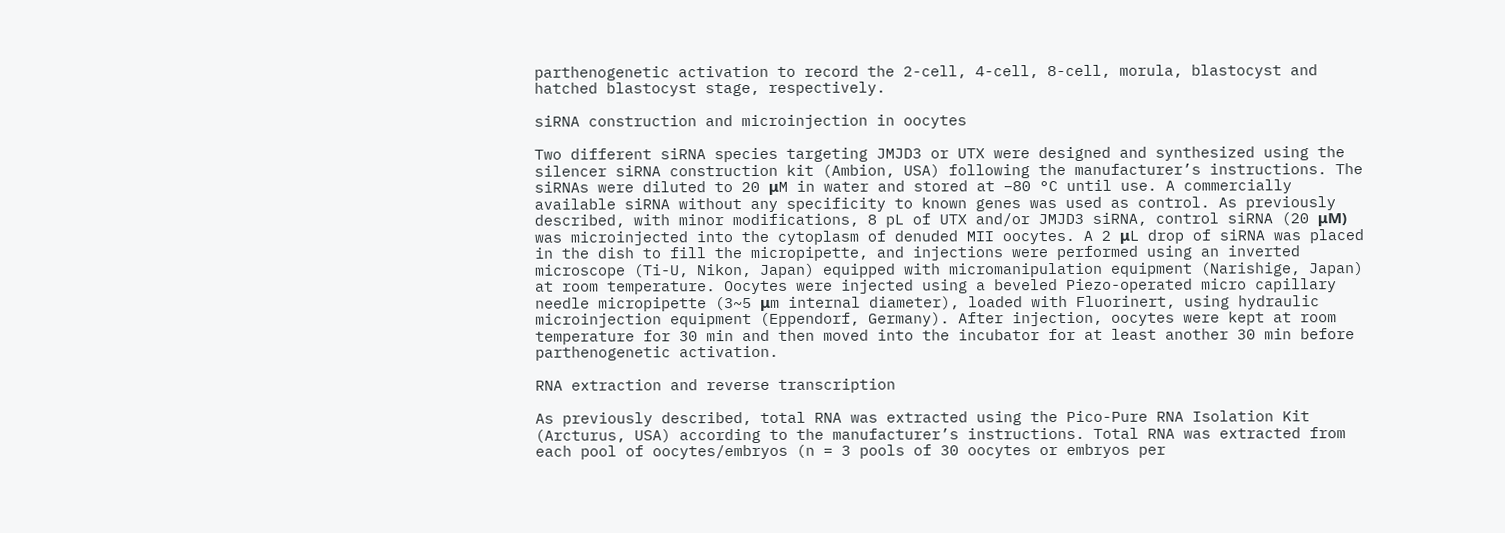parthenogenetic activation to record the 2-cell, 4-cell, 8-cell, morula, blastocyst and hatched blastocyst stage, respectively.

siRNA construction and microinjection in oocytes

Two different siRNA species targeting JMJD3 or UTX were designed and synthesized using the silencer siRNA construction kit (Ambion, USA) following the manufacturer’s instructions. The siRNAs were diluted to 20 μM in water and stored at −80 °C until use. A commercially available siRNA without any specificity to known genes was used as control. As previously described, with minor modifications, 8 pL of UTX and/or JMJD3 siRNA, control siRNA (20 μM) was microinjected into the cytoplasm of denuded MII oocytes. A 2 μL drop of siRNA was placed in the dish to fill the micropipette, and injections were performed using an inverted microscope (Ti-U, Nikon, Japan) equipped with micromanipulation equipment (Narishige, Japan) at room temperature. Oocytes were injected using a beveled Piezo-operated micro capillary needle micropipette (3~5 μm internal diameter), loaded with Fluorinert, using hydraulic microinjection equipment (Eppendorf, Germany). After injection, oocytes were kept at room temperature for 30 min and then moved into the incubator for at least another 30 min before parthenogenetic activation.

RNA extraction and reverse transcription

As previously described, total RNA was extracted using the Pico-Pure RNA Isolation Kit (Arcturus, USA) according to the manufacturer’s instructions. Total RNA was extracted from each pool of oocytes/embryos (n = 3 pools of 30 oocytes or embryos per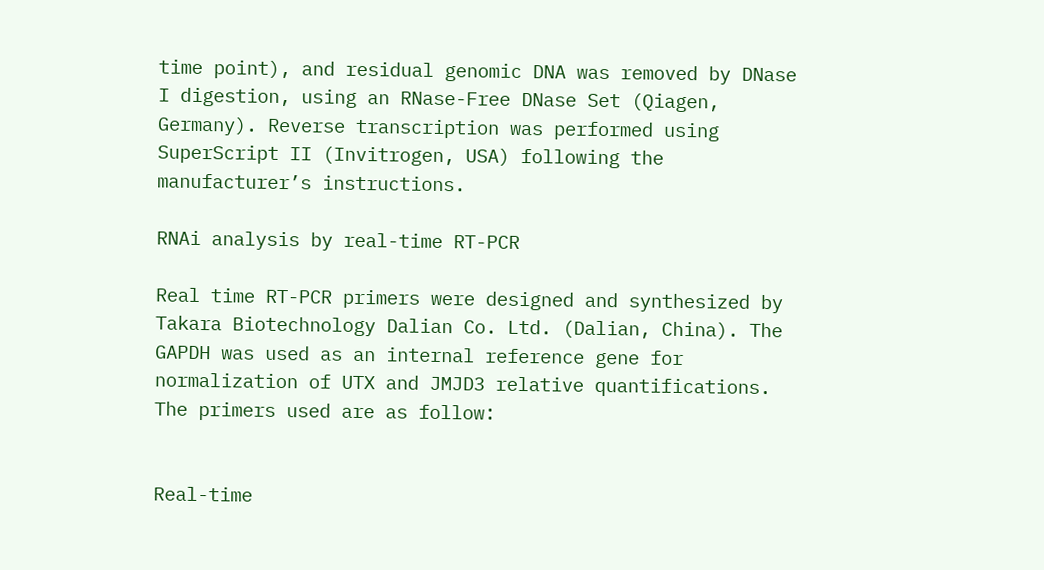time point), and residual genomic DNA was removed by DNase I digestion, using an RNase-Free DNase Set (Qiagen, Germany). Reverse transcription was performed using SuperScript II (Invitrogen, USA) following the manufacturer’s instructions.

RNAi analysis by real-time RT-PCR

Real time RT-PCR primers were designed and synthesized by Takara Biotechnology Dalian Co. Ltd. (Dalian, China). The GAPDH was used as an internal reference gene for normalization of UTX and JMJD3 relative quantifications. The primers used are as follow:


Real-time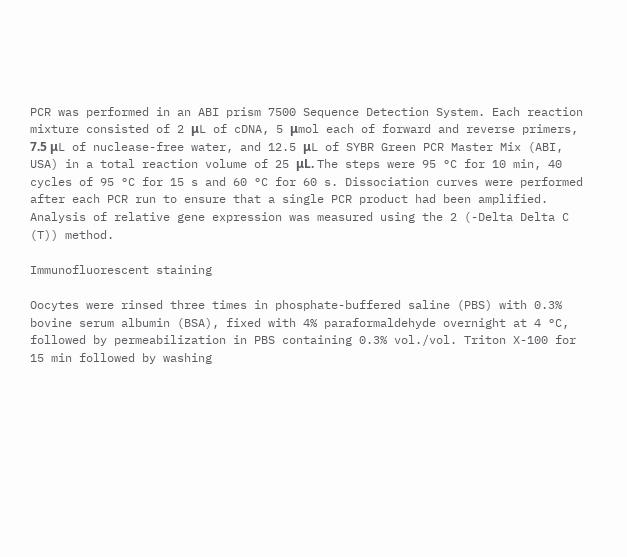PCR was performed in an ABI prism 7500 Sequence Detection System. Each reaction mixture consisted of 2 μL of cDNA, 5 μmol each of forward and reverse primers, 7.5 μL of nuclease-free water, and 12.5 μL of SYBR Green PCR Master Mix (ABI, USA) in a total reaction volume of 25 μL. The steps were 95 °C for 10 min, 40 cycles of 95 °C for 15 s and 60 °C for 60 s. Dissociation curves were performed after each PCR run to ensure that a single PCR product had been amplified. Analysis of relative gene expression was measured using the 2 (-Delta Delta C (T)) method.

Immunofluorescent staining

Oocytes were rinsed three times in phosphate-buffered saline (PBS) with 0.3% bovine serum albumin (BSA), fixed with 4% paraformaldehyde overnight at 4 °C, followed by permeabilization in PBS containing 0.3% vol./vol. Triton X-100 for 15 min followed by washing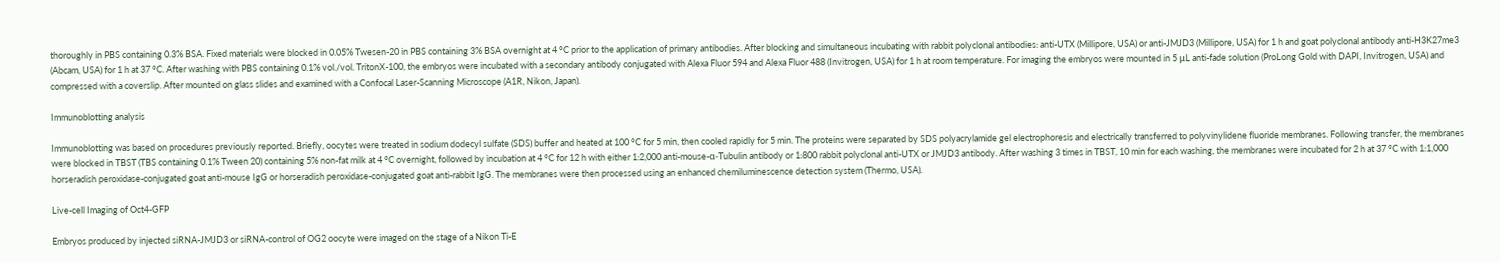thoroughly in PBS containing 0.3% BSA. Fixed materials were blocked in 0.05% Twesen-20 in PBS containing 3% BSA overnight at 4 °C prior to the application of primary antibodies. After blocking and simultaneous incubating with rabbit polyclonal antibodies: anti-UTX (Millipore, USA) or anti-JMJD3 (Millipore, USA) for 1 h and goat polyclonal antibody anti-H3K27me3 (Abcam, USA) for 1 h at 37 °C. After washing with PBS containing 0.1% vol./vol. TritonX-100, the embryos were incubated with a secondary antibody conjugated with Alexa Fluor 594 and Alexa Fluor 488 (Invitrogen, USA) for 1 h at room temperature. For imaging the embryos were mounted in 5 μL anti-fade solution (ProLong Gold with DAPI, Invitrogen, USA) and compressed with a coverslip. After mounted on glass slides and examined with a Confocal Laser-Scanning Microscope (A1R, Nikon, Japan).

Immunoblotting analysis

Immunoblotting was based on procedures previously reported. Briefly, oocytes were treated in sodium dodecyl sulfate (SDS) buffer and heated at 100 °C for 5 min, then cooled rapidly for 5 min. The proteins were separated by SDS polyacrylamide gel electrophoresis and electrically transferred to polyvinylidene fluoride membranes. Following transfer, the membranes were blocked in TBST (TBS containing 0.1% Tween 20) containing 5% non-fat milk at 4 °C overnight, followed by incubation at 4 °C for 12 h with either 1:2,000 anti-mouse-α-Tubulin antibody or 1:800 rabbit polyclonal anti-UTX or JMJD3 antibody. After washing 3 times in TBST, 10 min for each washing, the membranes were incubated for 2 h at 37 °C with 1:1,000 horseradish peroxidase-conjugated goat anti-mouse IgG or horseradish peroxidase-conjugated goat anti-rabbit IgG. The membranes were then processed using an enhanced chemiluminescence detection system (Thermo, USA).

Live-cell Imaging of Oct4-GFP

Embryos produced by injected siRNA-JMJD3 or siRNA-control of OG2 oocyte were imaged on the stage of a Nikon Ti-E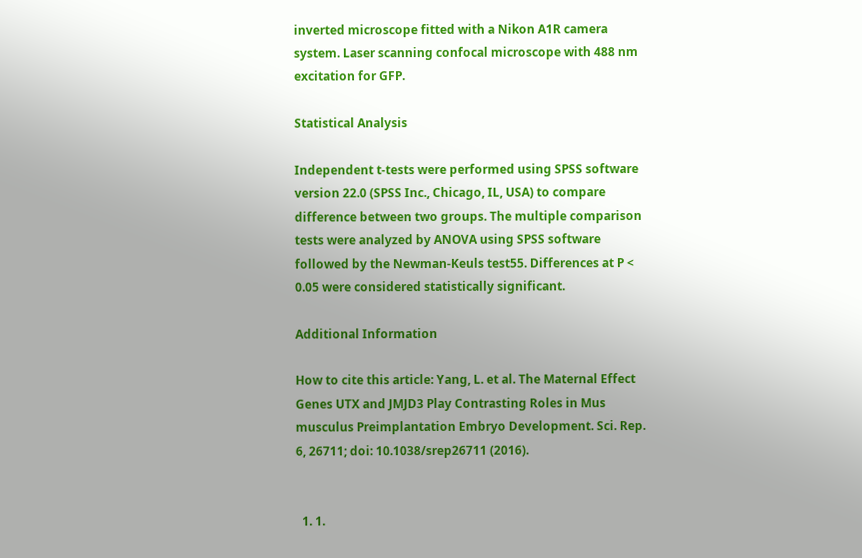inverted microscope fitted with a Nikon A1R camera system. Laser scanning confocal microscope with 488 nm excitation for GFP.

Statistical Analysis

Independent t-tests were performed using SPSS software version 22.0 (SPSS Inc., Chicago, IL, USA) to compare difference between two groups. The multiple comparison tests were analyzed by ANOVA using SPSS software followed by the Newman-Keuls test55. Differences at P < 0.05 were considered statistically significant.

Additional Information

How to cite this article: Yang, L. et al. The Maternal Effect Genes UTX and JMJD3 Play Contrasting Roles in Mus musculus Preimplantation Embryo Development. Sci. Rep. 6, 26711; doi: 10.1038/srep26711 (2016).


  1. 1.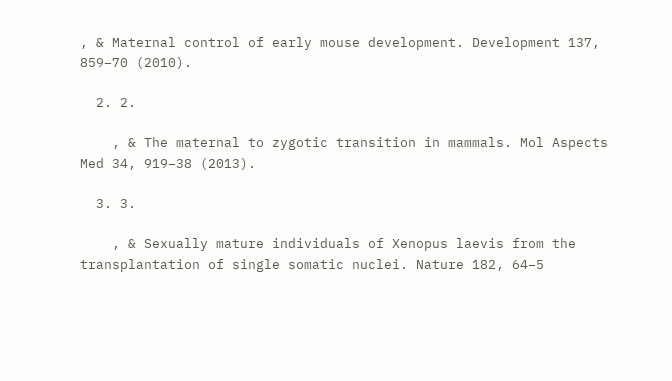, & Maternal control of early mouse development. Development 137, 859–70 (2010).

  2. 2.

    , & The maternal to zygotic transition in mammals. Mol Aspects Med 34, 919–38 (2013).

  3. 3.

    , & Sexually mature individuals of Xenopus laevis from the transplantation of single somatic nuclei. Nature 182, 64–5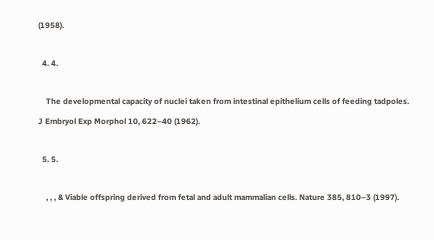(1958).

  4. 4.

    The developmental capacity of nuclei taken from intestinal epithelium cells of feeding tadpoles. J Embryol Exp Morphol 10, 622–40 (1962).

  5. 5.

    , , , & Viable offspring derived from fetal and adult mammalian cells. Nature 385, 810–3 (1997).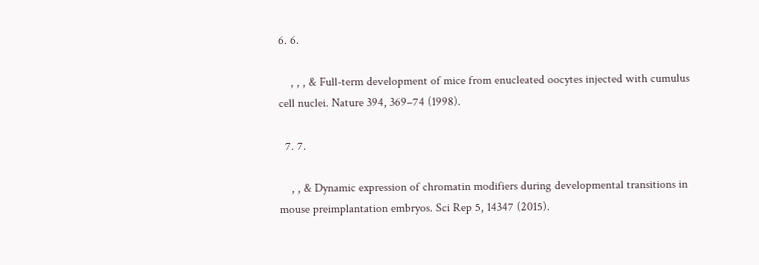6. 6.

    , , , & Full-term development of mice from enucleated oocytes injected with cumulus cell nuclei. Nature 394, 369–74 (1998).

  7. 7.

    , , & Dynamic expression of chromatin modifiers during developmental transitions in mouse preimplantation embryos. Sci Rep 5, 14347 (2015).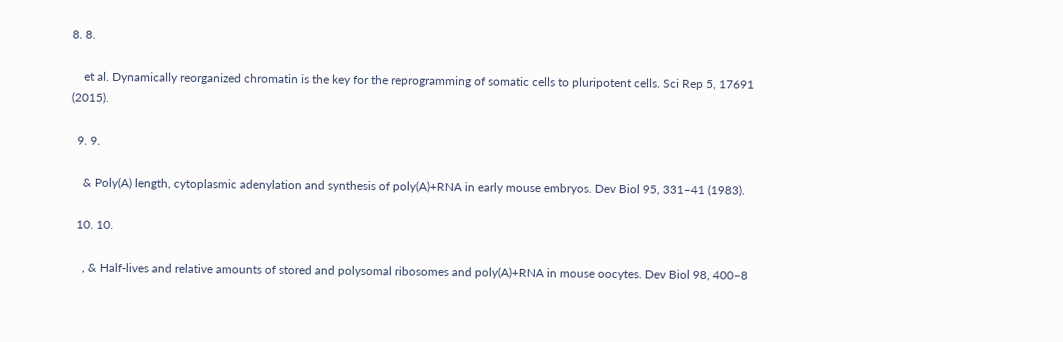8. 8.

    et al. Dynamically reorganized chromatin is the key for the reprogramming of somatic cells to pluripotent cells. Sci Rep 5, 17691 (2015).

  9. 9.

    & Poly(A) length, cytoplasmic adenylation and synthesis of poly(A)+RNA in early mouse embryos. Dev Biol 95, 331–41 (1983).

  10. 10.

    , & Half-lives and relative amounts of stored and polysomal ribosomes and poly(A)+RNA in mouse oocytes. Dev Biol 98, 400–8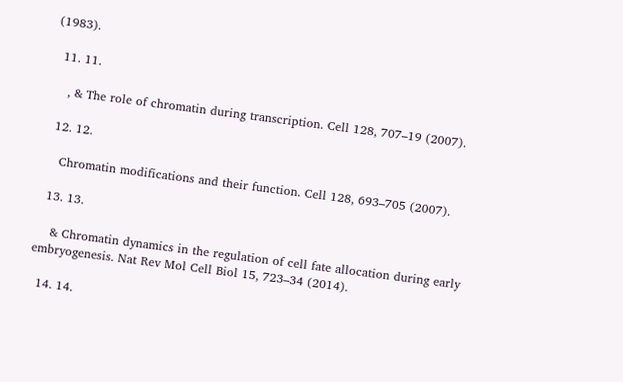(1983).

  11. 11.

    , & The role of chromatin during transcription. Cell 128, 707–19 (2007).

  12. 12.

    Chromatin modifications and their function. Cell 128, 693–705 (2007).

  13. 13.

    & Chromatin dynamics in the regulation of cell fate allocation during early embryogenesis. Nat Rev Mol Cell Biol 15, 723–34 (2014).

  14. 14.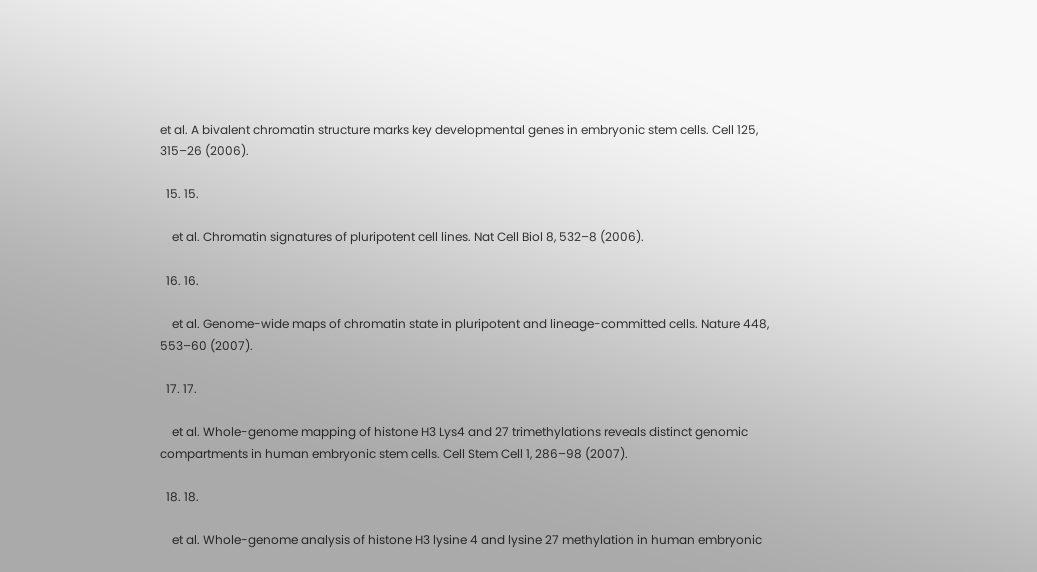et al. A bivalent chromatin structure marks key developmental genes in embryonic stem cells. Cell 125, 315–26 (2006).

  15. 15.

    et al. Chromatin signatures of pluripotent cell lines. Nat Cell Biol 8, 532–8 (2006).

  16. 16.

    et al. Genome-wide maps of chromatin state in pluripotent and lineage-committed cells. Nature 448, 553–60 (2007).

  17. 17.

    et al. Whole-genome mapping of histone H3 Lys4 and 27 trimethylations reveals distinct genomic compartments in human embryonic stem cells. Cell Stem Cell 1, 286–98 (2007).

  18. 18.

    et al. Whole-genome analysis of histone H3 lysine 4 and lysine 27 methylation in human embryonic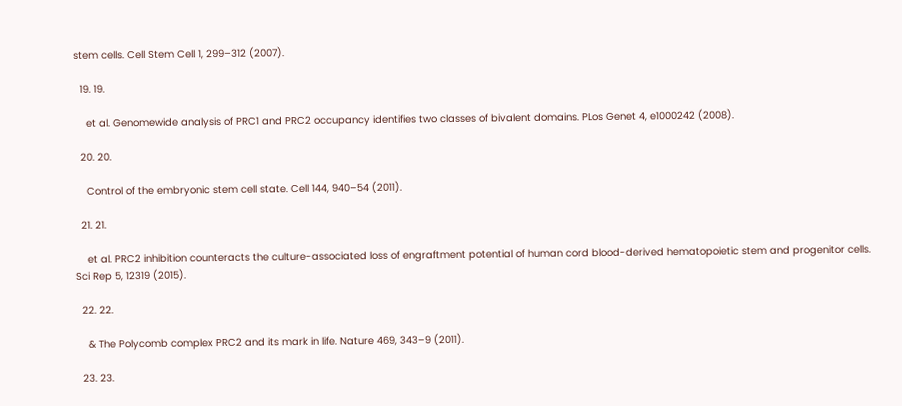stem cells. Cell Stem Cell 1, 299–312 (2007).

  19. 19.

    et al. Genomewide analysis of PRC1 and PRC2 occupancy identifies two classes of bivalent domains. PLos Genet 4, e1000242 (2008).

  20. 20.

    Control of the embryonic stem cell state. Cell 144, 940–54 (2011).

  21. 21.

    et al. PRC2 inhibition counteracts the culture-associated loss of engraftment potential of human cord blood-derived hematopoietic stem and progenitor cells. Sci Rep 5, 12319 (2015).

  22. 22.

    & The Polycomb complex PRC2 and its mark in life. Nature 469, 343–9 (2011).

  23. 23.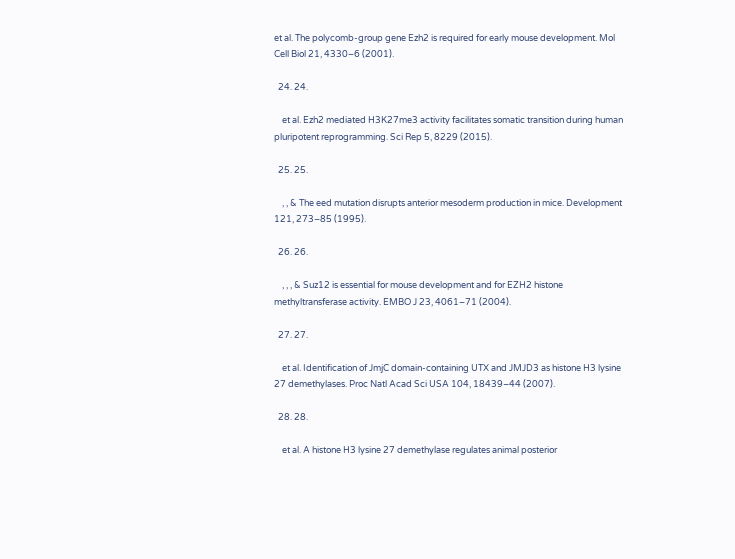et al. The polycomb-group gene Ezh2 is required for early mouse development. Mol Cell Biol 21, 4330–6 (2001).

  24. 24.

    et al. Ezh2 mediated H3K27me3 activity facilitates somatic transition during human pluripotent reprogramming. Sci Rep 5, 8229 (2015).

  25. 25.

    , , & The eed mutation disrupts anterior mesoderm production in mice. Development 121, 273–85 (1995).

  26. 26.

    , , , & Suz12 is essential for mouse development and for EZH2 histone methyltransferase activity. EMBO J 23, 4061–71 (2004).

  27. 27.

    et al. Identification of JmjC domain-containing UTX and JMJD3 as histone H3 lysine 27 demethylases. Proc Natl Acad Sci USA 104, 18439–44 (2007).

  28. 28.

    et al. A histone H3 lysine 27 demethylase regulates animal posterior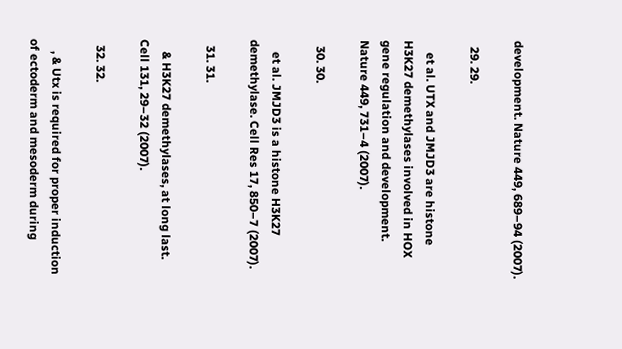development. Nature 449, 689–94 (2007).

  29. 29.

    et al. UTX and JMJD3 are histone H3K27 demethylases involved in HOX gene regulation and development. Nature 449, 731–4 (2007).

  30. 30.

    et al. JMJD3 is a histone H3K27 demethylase. Cell Res 17, 850–7 (2007).

  31. 31.

    & H3K27 demethylases, at long last. Cell 131, 29–32 (2007).

  32. 32.

    , & Utx is required for proper induction of ectoderm and mesoderm during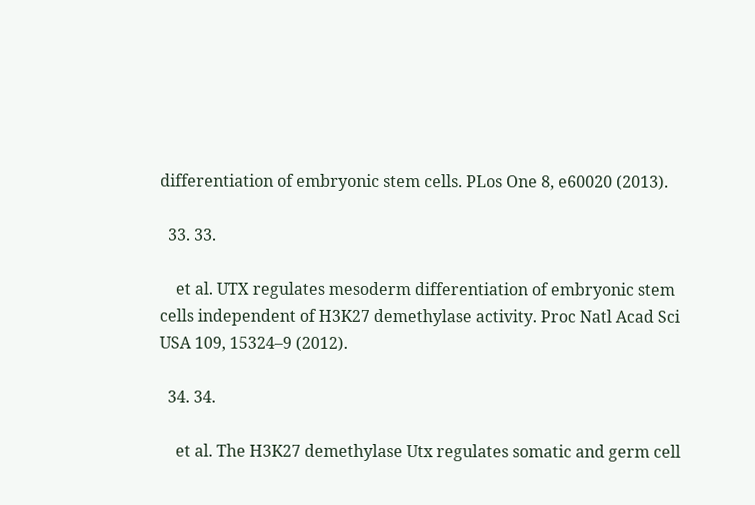differentiation of embryonic stem cells. PLos One 8, e60020 (2013).

  33. 33.

    et al. UTX regulates mesoderm differentiation of embryonic stem cells independent of H3K27 demethylase activity. Proc Natl Acad Sci USA 109, 15324–9 (2012).

  34. 34.

    et al. The H3K27 demethylase Utx regulates somatic and germ cell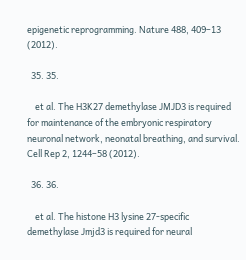epigenetic reprogramming. Nature 488, 409–13 (2012).

  35. 35.

    et al. The H3K27 demethylase JMJD3 is required for maintenance of the embryonic respiratory neuronal network, neonatal breathing, and survival. Cell Rep 2, 1244–58 (2012).

  36. 36.

    et al. The histone H3 lysine 27-specific demethylase Jmjd3 is required for neural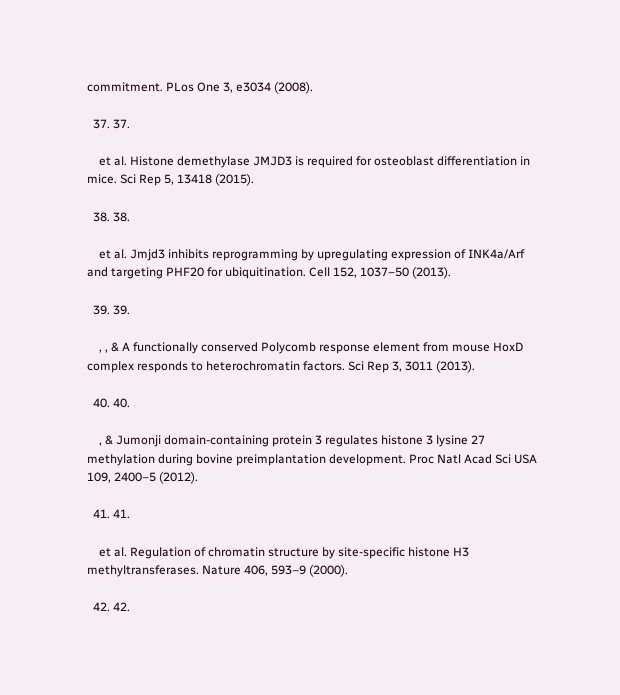commitment. PLos One 3, e3034 (2008).

  37. 37.

    et al. Histone demethylase JMJD3 is required for osteoblast differentiation in mice. Sci Rep 5, 13418 (2015).

  38. 38.

    et al. Jmjd3 inhibits reprogramming by upregulating expression of INK4a/Arf and targeting PHF20 for ubiquitination. Cell 152, 1037–50 (2013).

  39. 39.

    , , & A functionally conserved Polycomb response element from mouse HoxD complex responds to heterochromatin factors. Sci Rep 3, 3011 (2013).

  40. 40.

    , & Jumonji domain-containing protein 3 regulates histone 3 lysine 27 methylation during bovine preimplantation development. Proc Natl Acad Sci USA 109, 2400–5 (2012).

  41. 41.

    et al. Regulation of chromatin structure by site-specific histone H3 methyltransferases. Nature 406, 593–9 (2000).

  42. 42.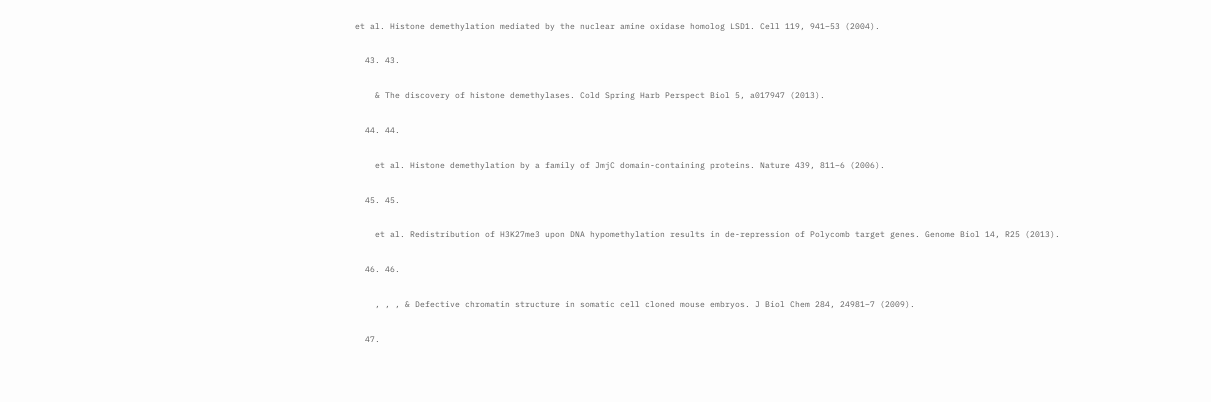et al. Histone demethylation mediated by the nuclear amine oxidase homolog LSD1. Cell 119, 941–53 (2004).

  43. 43.

    & The discovery of histone demethylases. Cold Spring Harb Perspect Biol 5, a017947 (2013).

  44. 44.

    et al. Histone demethylation by a family of JmjC domain-containing proteins. Nature 439, 811–6 (2006).

  45. 45.

    et al. Redistribution of H3K27me3 upon DNA hypomethylation results in de-repression of Polycomb target genes. Genome Biol 14, R25 (2013).

  46. 46.

    , , , & Defective chromatin structure in somatic cell cloned mouse embryos. J Biol Chem 284, 24981–7 (2009).

  47.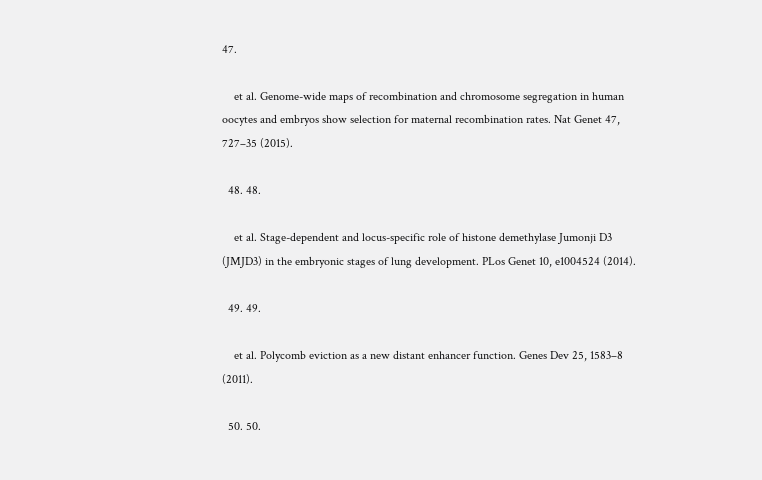47.

    et al. Genome-wide maps of recombination and chromosome segregation in human oocytes and embryos show selection for maternal recombination rates. Nat Genet 47, 727–35 (2015).

  48. 48.

    et al. Stage-dependent and locus-specific role of histone demethylase Jumonji D3 (JMJD3) in the embryonic stages of lung development. PLos Genet 10, e1004524 (2014).

  49. 49.

    et al. Polycomb eviction as a new distant enhancer function. Genes Dev 25, 1583–8 (2011).

  50. 50.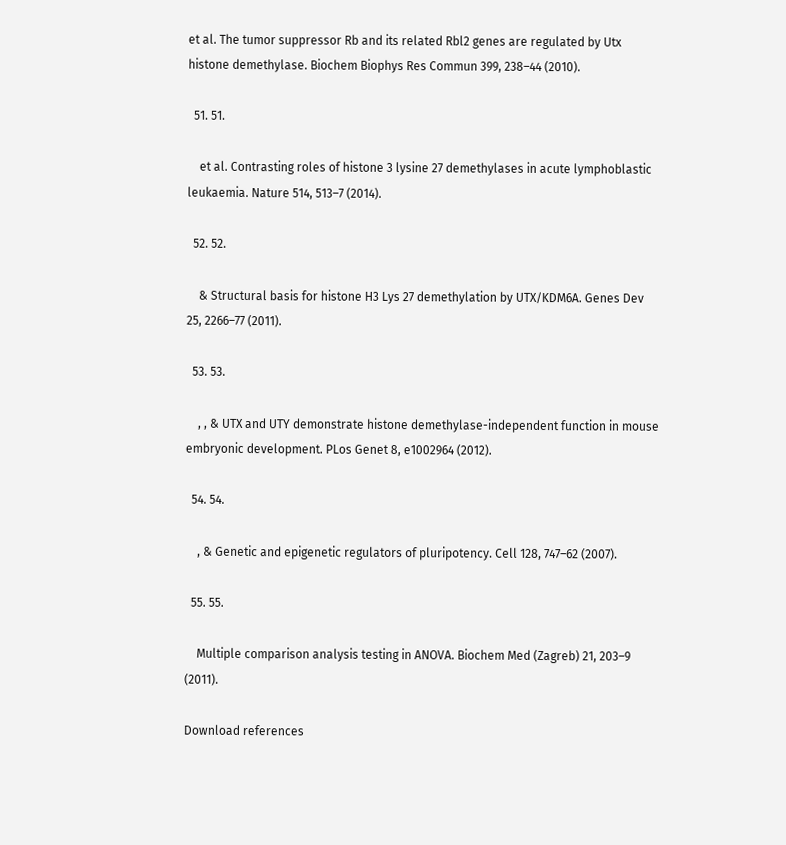et al. The tumor suppressor Rb and its related Rbl2 genes are regulated by Utx histone demethylase. Biochem Biophys Res Commun 399, 238–44 (2010).

  51. 51.

    et al. Contrasting roles of histone 3 lysine 27 demethylases in acute lymphoblastic leukaemia. Nature 514, 513–7 (2014).

  52. 52.

    & Structural basis for histone H3 Lys 27 demethylation by UTX/KDM6A. Genes Dev 25, 2266–77 (2011).

  53. 53.

    , , & UTX and UTY demonstrate histone demethylase-independent function in mouse embryonic development. PLos Genet 8, e1002964 (2012).

  54. 54.

    , & Genetic and epigenetic regulators of pluripotency. Cell 128, 747–62 (2007).

  55. 55.

    Multiple comparison analysis testing in ANOVA. Biochem Med (Zagreb) 21, 203–9 (2011).

Download references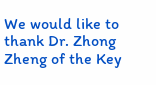We would like to thank Dr. Zhong Zheng of the Key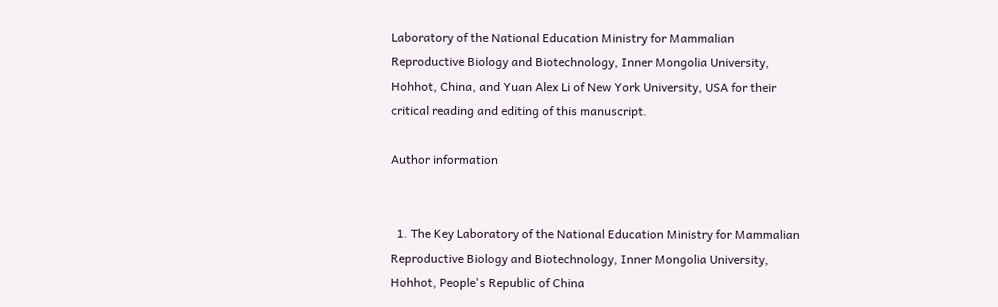Laboratory of the National Education Ministry for Mammalian Reproductive Biology and Biotechnology, Inner Mongolia University, Hohhot, China, and Yuan Alex Li of New York University, USA for their critical reading and editing of this manuscript.

Author information


  1. The Key Laboratory of the National Education Ministry for Mammalian Reproductive Biology and Biotechnology, Inner Mongolia University, Hohhot, People's Republic of China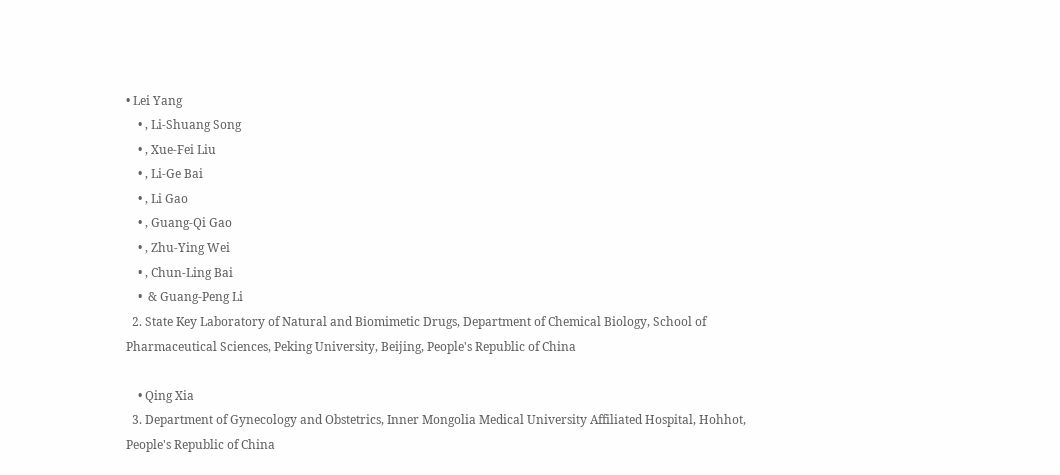• Lei Yang
    • , Li-Shuang Song
    • , Xue-Fei Liu
    • , Li-Ge Bai
    • , Li Gao
    • , Guang-Qi Gao
    • , Zhu-Ying Wei
    • , Chun-Ling Bai
    •  & Guang-Peng Li
  2. State Key Laboratory of Natural and Biomimetic Drugs, Department of Chemical Biology, School of Pharmaceutical Sciences, Peking University, Beijing, People's Republic of China

    • Qing Xia
  3. Department of Gynecology and Obstetrics, Inner Mongolia Medical University Affiliated Hospital, Hohhot, People's Republic of China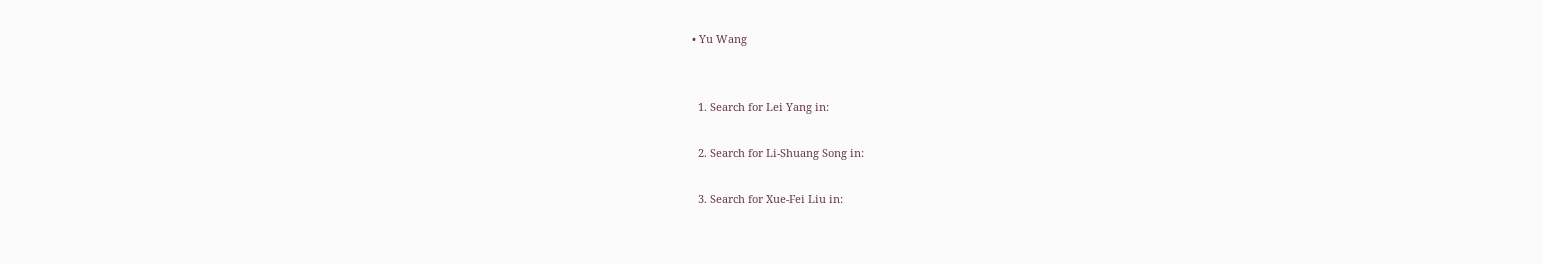• Yu Wang


  1. Search for Lei Yang in:

  2. Search for Li-Shuang Song in:

  3. Search for Xue-Fei Liu in: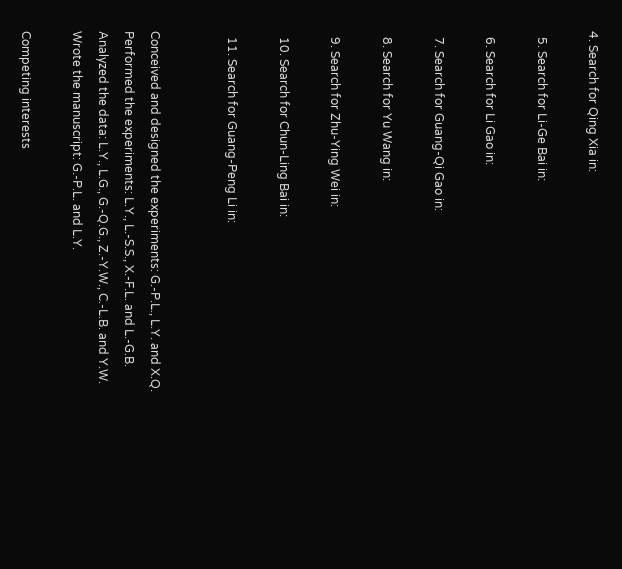4. Search for Qing Xia in:

  5. Search for Li-Ge Bai in:

  6. Search for Li Gao in:

  7. Search for Guang-Qi Gao in:

  8. Search for Yu Wang in:

  9. Search for Zhu-Ying Wei in:

  10. Search for Chun-Ling Bai in:

  11. Search for Guang-Peng Li in:


Conceived and designed the experiments: G.-P.L., L.Y. and X.Q. Performed the experiments: L.Y., L.-S.S., X.-F.L. and L.-G.B. Analyzed the data: L.Y., L.G., G.-Q.G., Z.-Y.W., C.-L.B. and Y.W. Wrote the manuscript: G.-P.L. and L.Y.

Competing interests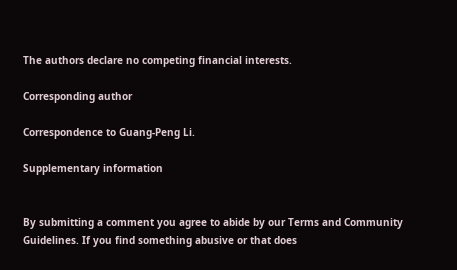The authors declare no competing financial interests.

Corresponding author

Correspondence to Guang-Peng Li.

Supplementary information


By submitting a comment you agree to abide by our Terms and Community Guidelines. If you find something abusive or that does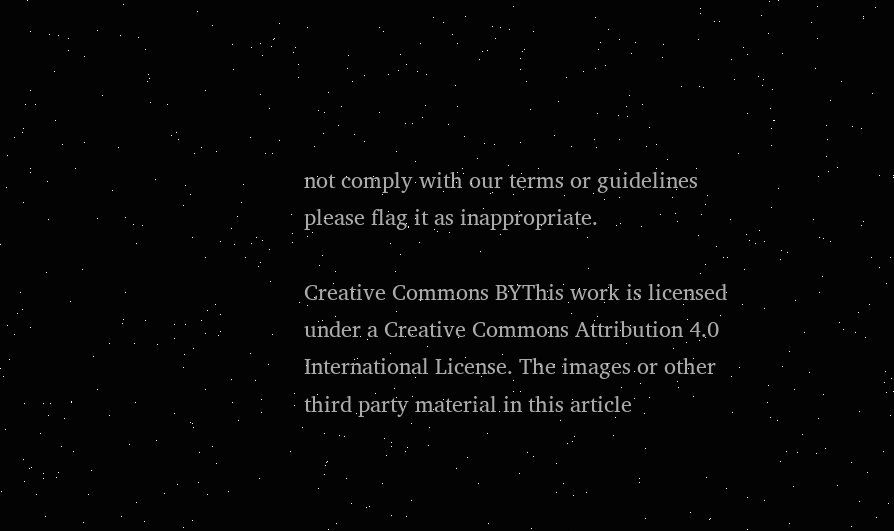not comply with our terms or guidelines please flag it as inappropriate.

Creative Commons BYThis work is licensed under a Creative Commons Attribution 4.0 International License. The images or other third party material in this article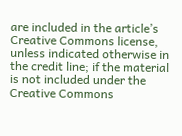are included in the article’s Creative Commons license, unless indicated otherwise in the credit line; if the material is not included under the Creative Commons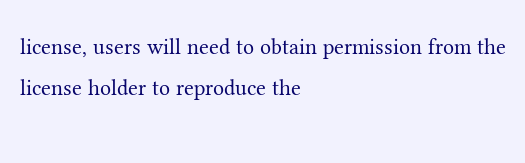license, users will need to obtain permission from the license holder to reproduce the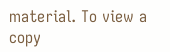material. To view a copy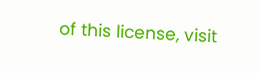of this license, visit